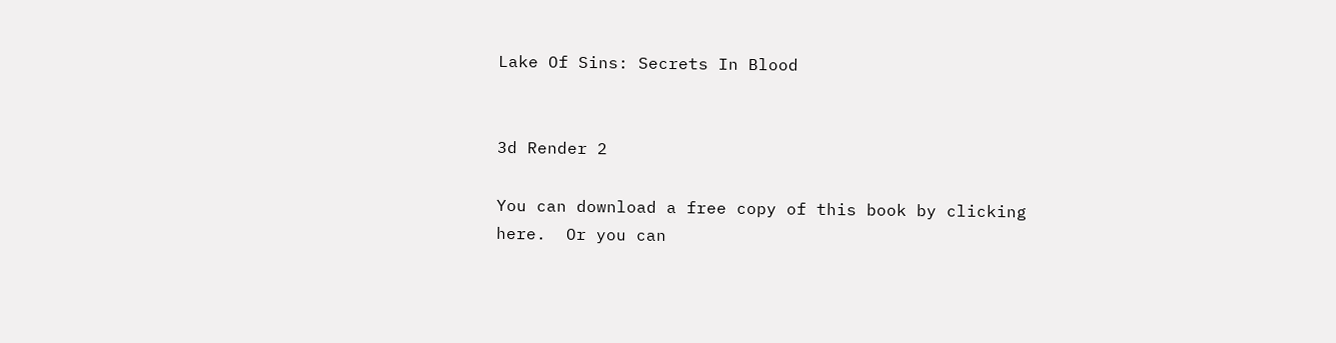Lake Of Sins: Secrets In Blood


3d Render 2

You can download a free copy of this book by clicking here.  Or you can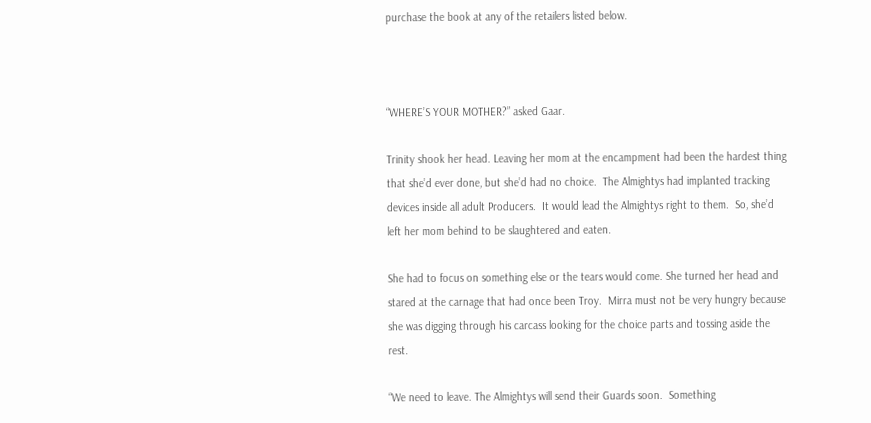purchase the book at any of the retailers listed below.



“WHERE’S YOUR MOTHER?” asked Gaar.

Trinity shook her head. Leaving her mom at the encampment had been the hardest thing that she’d ever done, but she’d had no choice.  The Almightys had implanted tracking devices inside all adult Producers.  It would lead the Almightys right to them.  So, she’d left her mom behind to be slaughtered and eaten.

She had to focus on something else or the tears would come. She turned her head and stared at the carnage that had once been Troy.  Mirra must not be very hungry because she was digging through his carcass looking for the choice parts and tossing aside the rest.

“We need to leave. The Almightys will send their Guards soon.  Something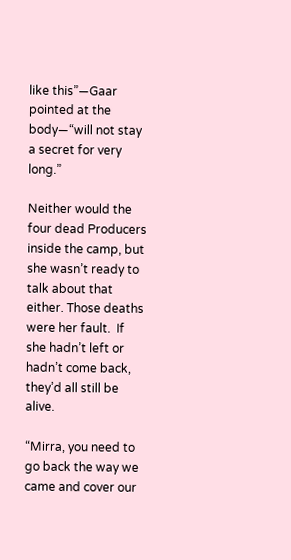like this”—Gaar pointed at the body—“will not stay a secret for very long.”

Neither would the four dead Producers inside the camp, but she wasn’t ready to talk about that either. Those deaths were her fault.  If she hadn’t left or hadn’t come back, they’d all still be alive.

“Mirra, you need to go back the way we came and cover our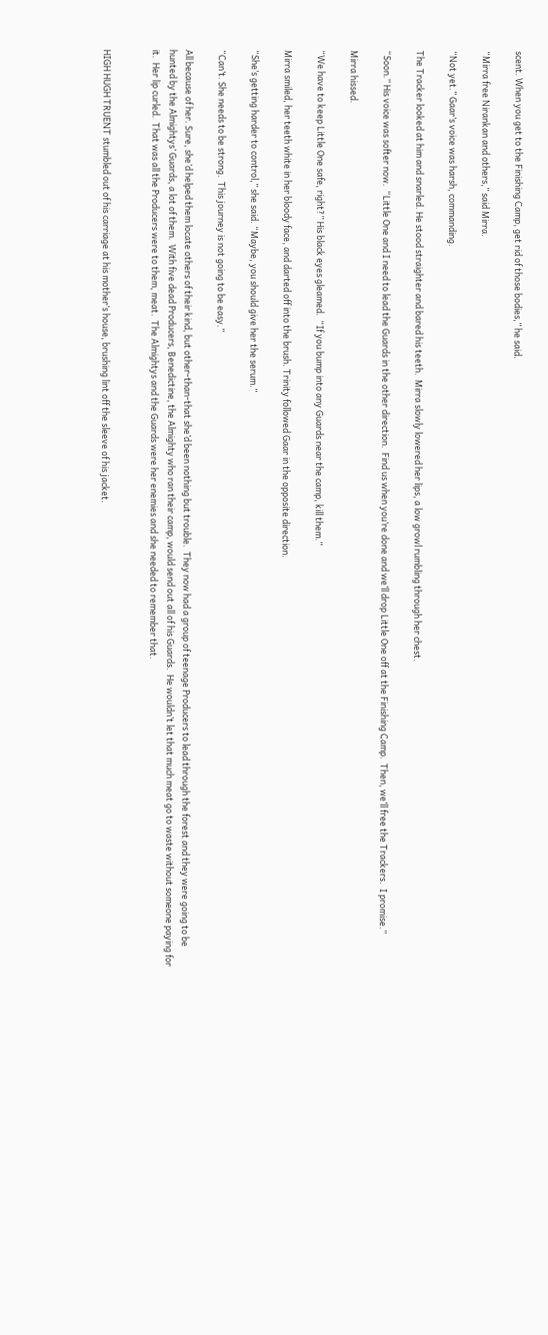scent. When you get to the Finishing Camp, get rid of those bodies,” he said.

“Mirra free Nirankan and others,” said Mirra.

“Not yet.” Gaar’s voice was harsh, commanding.

The Tracker looked at him and snarled. He stood straighter and bared his teeth.  Mirra slowly lowered her lips, a low growl rumbling through her chest.

“Soon.” His voice was softer now.  “Little One and I need to lead the Guards in the other direction.  Find us when you’re done and we’ll drop Little One off at the Finishing Camp.  Then, we’ll free the Trackers.  I promise.”

Mirra hissed.

“We have to keep Little One safe, right?” His black eyes gleamed.  “If you bump into any Guards near the camp, kill them.”

Mirra smiled, her teeth white in her bloody face, and darted off into the brush. Trinity followed Gaar in the opposite direction.

“She’s getting harder to control,” she said. “Maybe, you should give her the serum.”

“Can’t. She needs to be strong.  This journey is not going to be easy.”

All because of her. Sure, she’d helped them locate others of their kind, but other-than-that she’d been nothing but trouble.  They now had a group of teenage Producers to lead through the forest and they were going to be hunted by the Almightys’ Guards, a lot of them.  With five dead Producers, Benedictine, the Almighty who ran their camp, would send out all of his Guards.  He wouldn’t let that much meat go to waste without someone paying for it.  Her lip curled.  That was all the Producers were to them, meat.  The Almightys and the Guards were her enemies and she needed to remember that.


HIGH HUGH TRUENT stumbled out of his carriage at his mother’s house, brushing lint off the sleeve of his jacket.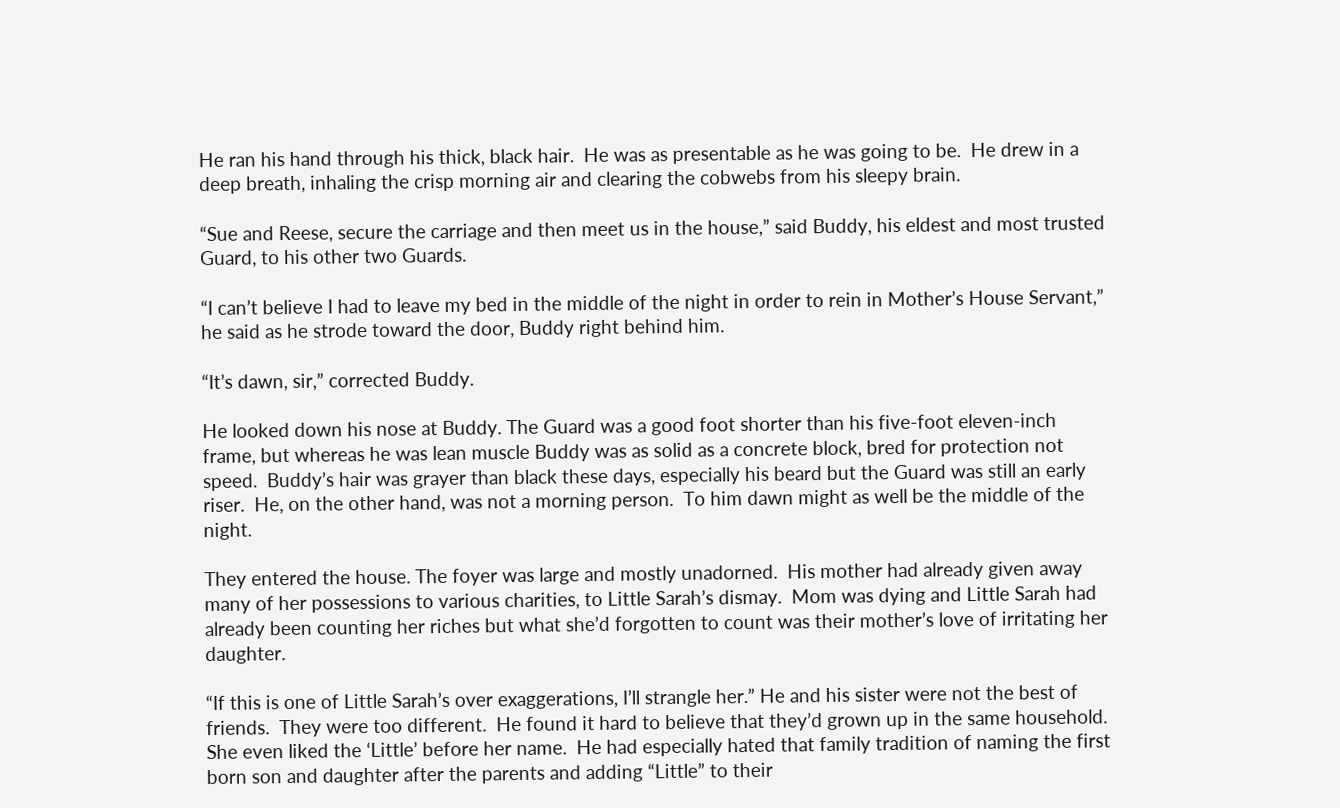He ran his hand through his thick, black hair.  He was as presentable as he was going to be.  He drew in a deep breath, inhaling the crisp morning air and clearing the cobwebs from his sleepy brain.

“Sue and Reese, secure the carriage and then meet us in the house,” said Buddy, his eldest and most trusted Guard, to his other two Guards.

“I can’t believe I had to leave my bed in the middle of the night in order to rein in Mother’s House Servant,” he said as he strode toward the door, Buddy right behind him.

“It’s dawn, sir,” corrected Buddy.

He looked down his nose at Buddy. The Guard was a good foot shorter than his five-foot eleven-inch frame, but whereas he was lean muscle Buddy was as solid as a concrete block, bred for protection not speed.  Buddy’s hair was grayer than black these days, especially his beard but the Guard was still an early riser.  He, on the other hand, was not a morning person.  To him dawn might as well be the middle of the night.

They entered the house. The foyer was large and mostly unadorned.  His mother had already given away many of her possessions to various charities, to Little Sarah’s dismay.  Mom was dying and Little Sarah had already been counting her riches but what she’d forgotten to count was their mother’s love of irritating her daughter.

“If this is one of Little Sarah’s over exaggerations, I’ll strangle her.” He and his sister were not the best of friends.  They were too different.  He found it hard to believe that they’d grown up in the same household.  She even liked the ‘Little’ before her name.  He had especially hated that family tradition of naming the first born son and daughter after the parents and adding “Little” to their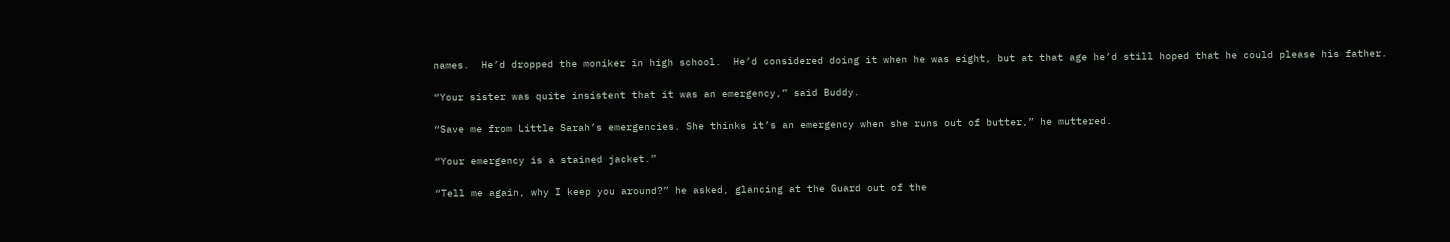names.  He’d dropped the moniker in high school.  He’d considered doing it when he was eight, but at that age he’d still hoped that he could please his father.

“Your sister was quite insistent that it was an emergency,” said Buddy.

“Save me from Little Sarah’s emergencies. She thinks it’s an emergency when she runs out of butter,” he muttered.

“Your emergency is a stained jacket.”

“Tell me again, why I keep you around?” he asked, glancing at the Guard out of the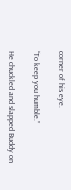corner of his eye.

“To keep you humble.”

He chuckled and slapped Buddy on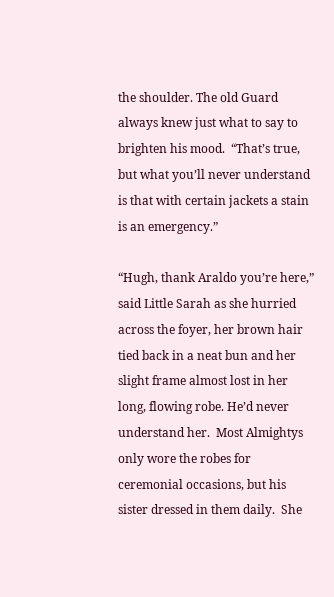the shoulder. The old Guard always knew just what to say to brighten his mood.  “That’s true, but what you’ll never understand is that with certain jackets a stain is an emergency.”

“Hugh, thank Araldo you’re here,” said Little Sarah as she hurried across the foyer, her brown hair tied back in a neat bun and her slight frame almost lost in her long, flowing robe. He’d never understand her.  Most Almightys only wore the robes for ceremonial occasions, but his sister dressed in them daily.  She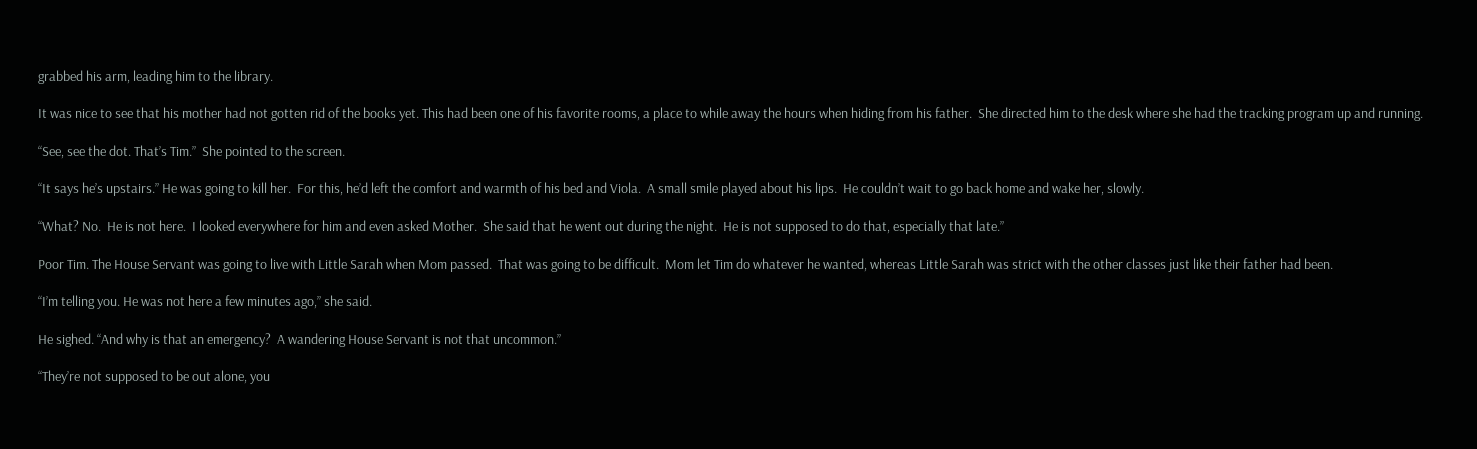grabbed his arm, leading him to the library.

It was nice to see that his mother had not gotten rid of the books yet. This had been one of his favorite rooms, a place to while away the hours when hiding from his father.  She directed him to the desk where she had the tracking program up and running.

“See, see the dot. That’s Tim.”  She pointed to the screen.

“It says he’s upstairs.” He was going to kill her.  For this, he’d left the comfort and warmth of his bed and Viola.  A small smile played about his lips.  He couldn’t wait to go back home and wake her, slowly.

“What? No.  He is not here.  I looked everywhere for him and even asked Mother.  She said that he went out during the night.  He is not supposed to do that, especially that late.”

Poor Tim. The House Servant was going to live with Little Sarah when Mom passed.  That was going to be difficult.  Mom let Tim do whatever he wanted, whereas Little Sarah was strict with the other classes just like their father had been.

“I’m telling you. He was not here a few minutes ago,” she said.

He sighed. “And why is that an emergency?  A wandering House Servant is not that uncommon.”

“They’re not supposed to be out alone, you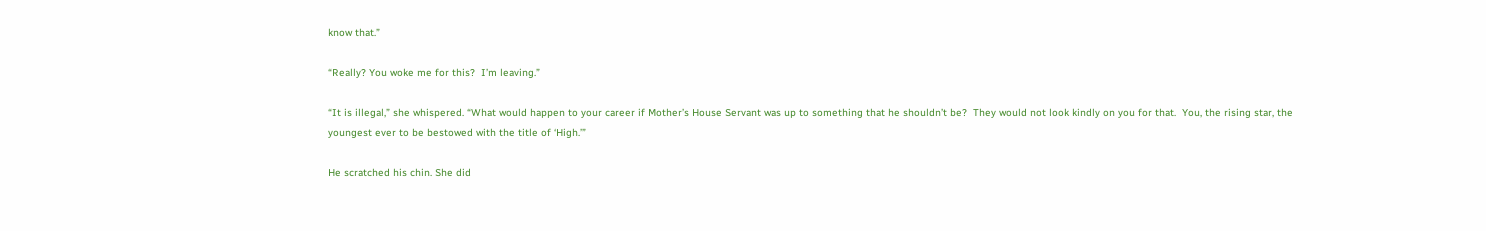know that.”

“Really? You woke me for this?  I’m leaving.”

“It is illegal,” she whispered. “What would happen to your career if Mother’s House Servant was up to something that he shouldn’t be?  They would not look kindly on you for that.  You, the rising star, the youngest ever to be bestowed with the title of ‘High.’”

He scratched his chin. She did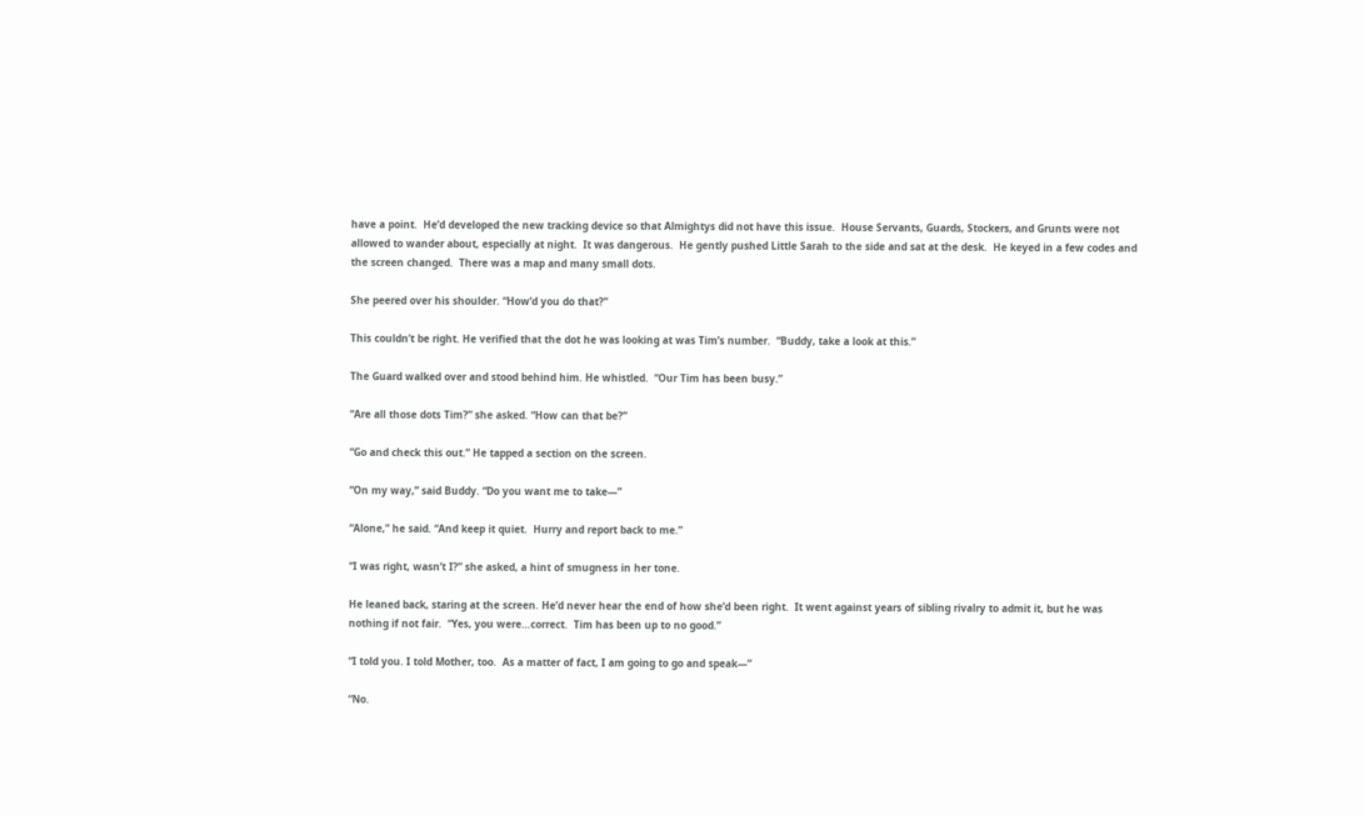have a point.  He’d developed the new tracking device so that Almightys did not have this issue.  House Servants, Guards, Stockers, and Grunts were not allowed to wander about, especially at night.  It was dangerous.  He gently pushed Little Sarah to the side and sat at the desk.  He keyed in a few codes and the screen changed.  There was a map and many small dots.

She peered over his shoulder. “How’d you do that?”

This couldn’t be right. He verified that the dot he was looking at was Tim’s number.  “Buddy, take a look at this.”

The Guard walked over and stood behind him. He whistled.  “Our Tim has been busy.”

“Are all those dots Tim?” she asked. “How can that be?”

“Go and check this out.” He tapped a section on the screen.

“On my way,” said Buddy. “Do you want me to take—”

“Alone,” he said. “And keep it quiet.  Hurry and report back to me.”

“I was right, wasn’t I?” she asked, a hint of smugness in her tone.

He leaned back, staring at the screen. He’d never hear the end of how she’d been right.  It went against years of sibling rivalry to admit it, but he was nothing if not fair.  “Yes, you were…correct.  Tim has been up to no good.”

“I told you. I told Mother, too.  As a matter of fact, I am going to go and speak—”

“No.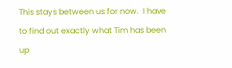This stays between us for now.  I have to find out exactly what Tim has been up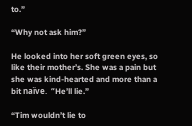to.”

“Why not ask him?”

He looked into her soft green eyes, so like their mother’s. She was a pain but she was kind-hearted and more than a bit naïve.  “He’ll lie.”

“Tim wouldn’t lie to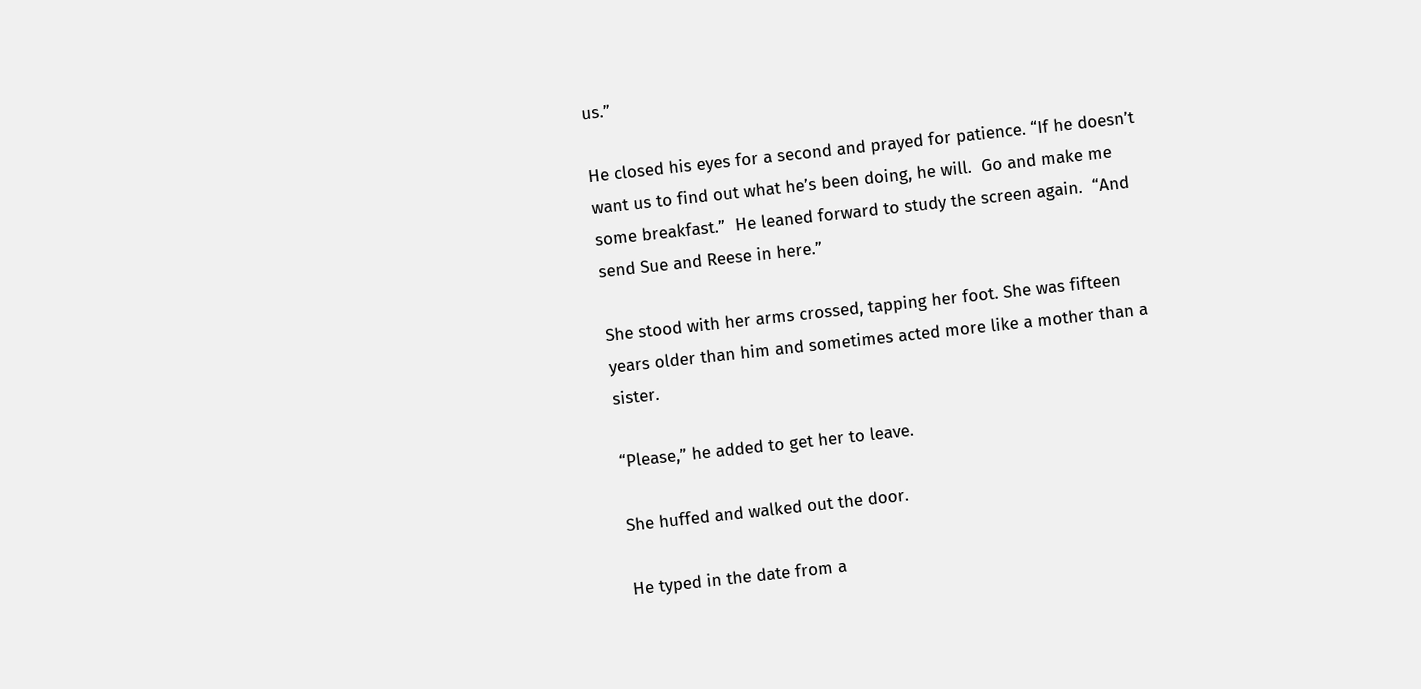us.”

He closed his eyes for a second and prayed for patience. “If he doesn’t want us to find out what he’s been doing, he will.  Go and make me some breakfast.”  He leaned forward to study the screen again.  “And send Sue and Reese in here.”

She stood with her arms crossed, tapping her foot. She was fifteen years older than him and sometimes acted more like a mother than a sister.

“Please,” he added to get her to leave.

She huffed and walked out the door.

He typed in the date from a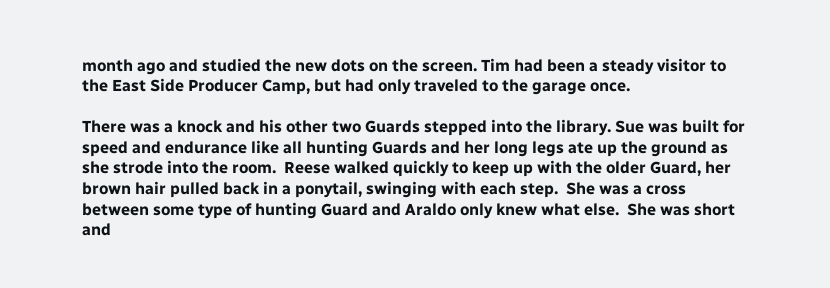month ago and studied the new dots on the screen. Tim had been a steady visitor to the East Side Producer Camp, but had only traveled to the garage once.

There was a knock and his other two Guards stepped into the library. Sue was built for speed and endurance like all hunting Guards and her long legs ate up the ground as she strode into the room.  Reese walked quickly to keep up with the older Guard, her brown hair pulled back in a ponytail, swinging with each step.  She was a cross between some type of hunting Guard and Araldo only knew what else.  She was short and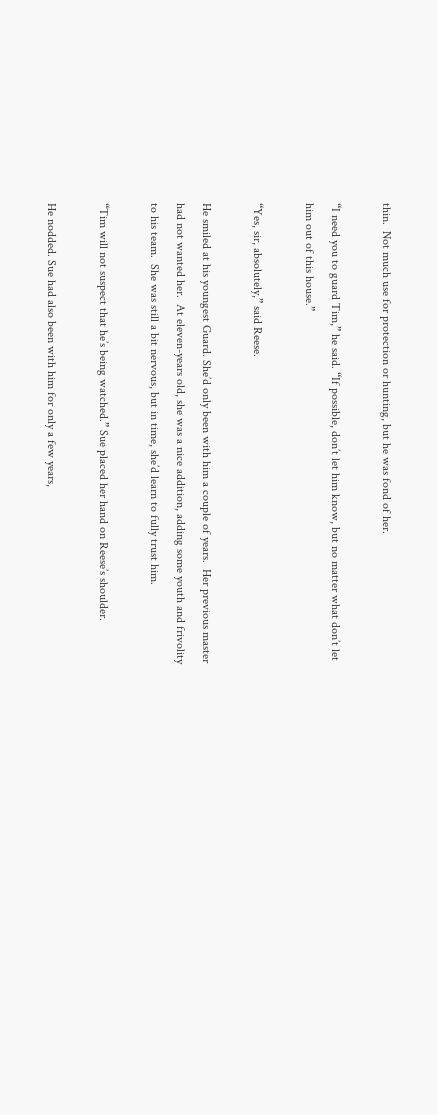thin.  Not much use for protection or hunting, but he was fond of her.

“I need you to guard Tim,” he said. “If possible, don’t let him know, but no matter what don’t let him out of this house.”

“Yes, sir, absolutely,” said Reese.

He smiled at his youngest Guard. She’d only been with him a couple of years.  Her previous master had not wanted her.  At eleven-years old, she was a nice addition, adding some youth and frivolity to his team.  She was still a bit nervous, but in time, she’d learn to fully trust him.

“Tim will not suspect that he’s being watched.” Sue placed her hand on Reese’s shoulder.

He nodded. Sue had also been with him for only a few years,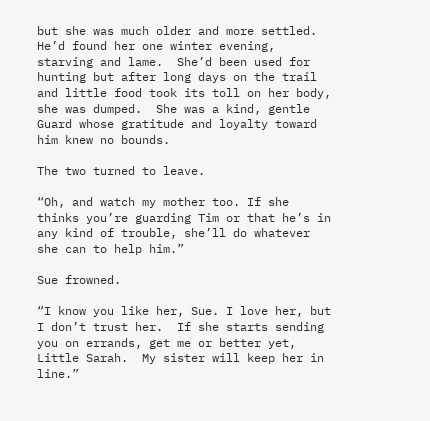but she was much older and more settled.  He’d found her one winter evening, starving and lame.  She’d been used for hunting but after long days on the trail and little food took its toll on her body, she was dumped.  She was a kind, gentle Guard whose gratitude and loyalty toward him knew no bounds.

The two turned to leave.

“Oh, and watch my mother too. If she thinks you’re guarding Tim or that he’s in any kind of trouble, she’ll do whatever she can to help him.”

Sue frowned.

“I know you like her, Sue. I love her, but I don’t trust her.  If she starts sending you on errands, get me or better yet, Little Sarah.  My sister will keep her in line.”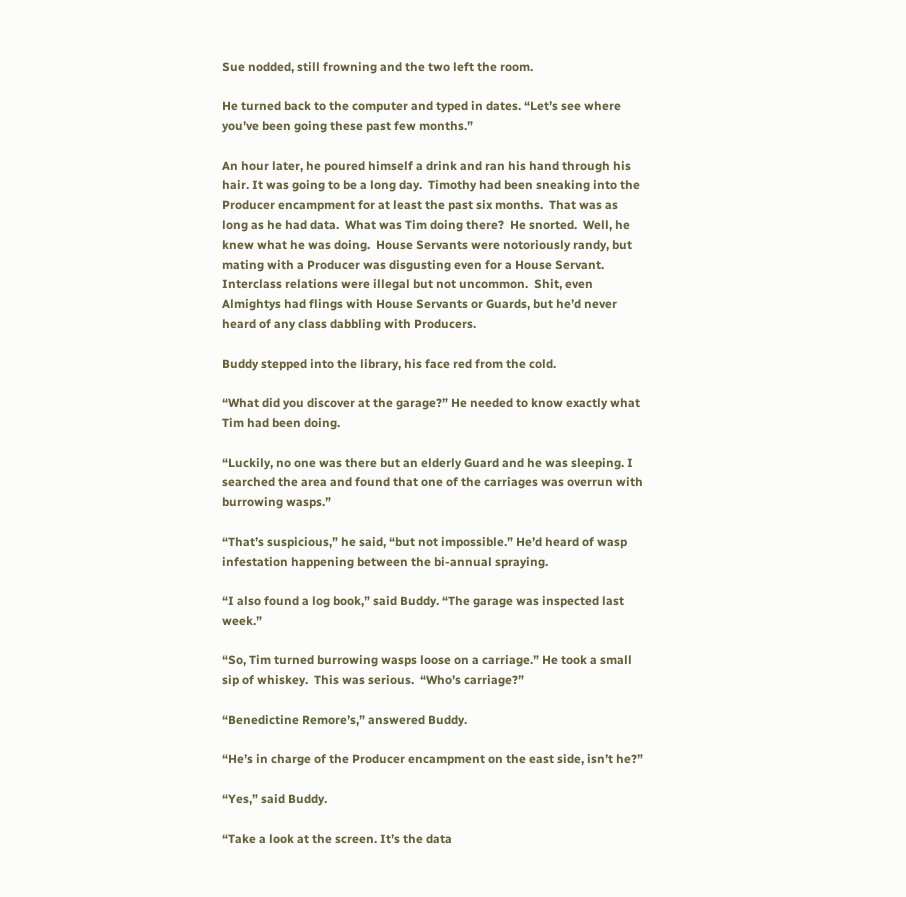Sue nodded, still frowning and the two left the room.

He turned back to the computer and typed in dates. “Let’s see where you’ve been going these past few months.”

An hour later, he poured himself a drink and ran his hand through his hair. It was going to be a long day.  Timothy had been sneaking into the Producer encampment for at least the past six months.  That was as long as he had data.  What was Tim doing there?  He snorted.  Well, he knew what he was doing.  House Servants were notoriously randy, but mating with a Producer was disgusting even for a House Servant.  Interclass relations were illegal but not uncommon.  Shit, even Almightys had flings with House Servants or Guards, but he’d never heard of any class dabbling with Producers.

Buddy stepped into the library, his face red from the cold.

“What did you discover at the garage?” He needed to know exactly what Tim had been doing.

“Luckily, no one was there but an elderly Guard and he was sleeping. I searched the area and found that one of the carriages was overrun with burrowing wasps.”

“That’s suspicious,” he said, “but not impossible.” He’d heard of wasp infestation happening between the bi-annual spraying.

“I also found a log book,” said Buddy. “The garage was inspected last week.”

“So, Tim turned burrowing wasps loose on a carriage.” He took a small sip of whiskey.  This was serious.  “Who’s carriage?”

“Benedictine Remore’s,” answered Buddy.

“He’s in charge of the Producer encampment on the east side, isn’t he?”

“Yes,” said Buddy.

“Take a look at the screen. It’s the data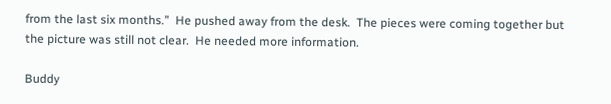from the last six months.”  He pushed away from the desk.  The pieces were coming together but the picture was still not clear.  He needed more information.

Buddy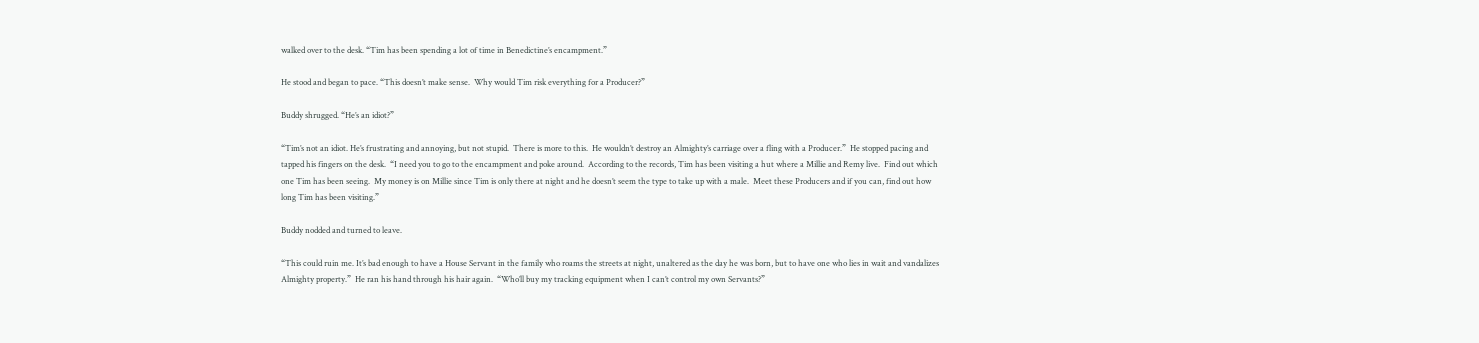walked over to the desk. “Tim has been spending a lot of time in Benedictine’s encampment.”

He stood and began to pace. “This doesn’t make sense.  Why would Tim risk everything for a Producer?”

Buddy shrugged. “He’s an idiot?”

“Tim’s not an idiot. He’s frustrating and annoying, but not stupid.  There is more to this.  He wouldn’t destroy an Almighty’s carriage over a fling with a Producer.”  He stopped pacing and tapped his fingers on the desk.  “I need you to go to the encampment and poke around.  According to the records, Tim has been visiting a hut where a Millie and Remy live.  Find out which one Tim has been seeing.  My money is on Millie since Tim is only there at night and he doesn’t seem the type to take up with a male.  Meet these Producers and if you can, find out how long Tim has been visiting.”

Buddy nodded and turned to leave.

“This could ruin me. It’s bad enough to have a House Servant in the family who roams the streets at night, unaltered as the day he was born, but to have one who lies in wait and vandalizes Almighty property.”  He ran his hand through his hair again.  “Who’ll buy my tracking equipment when I can’t control my own Servants?”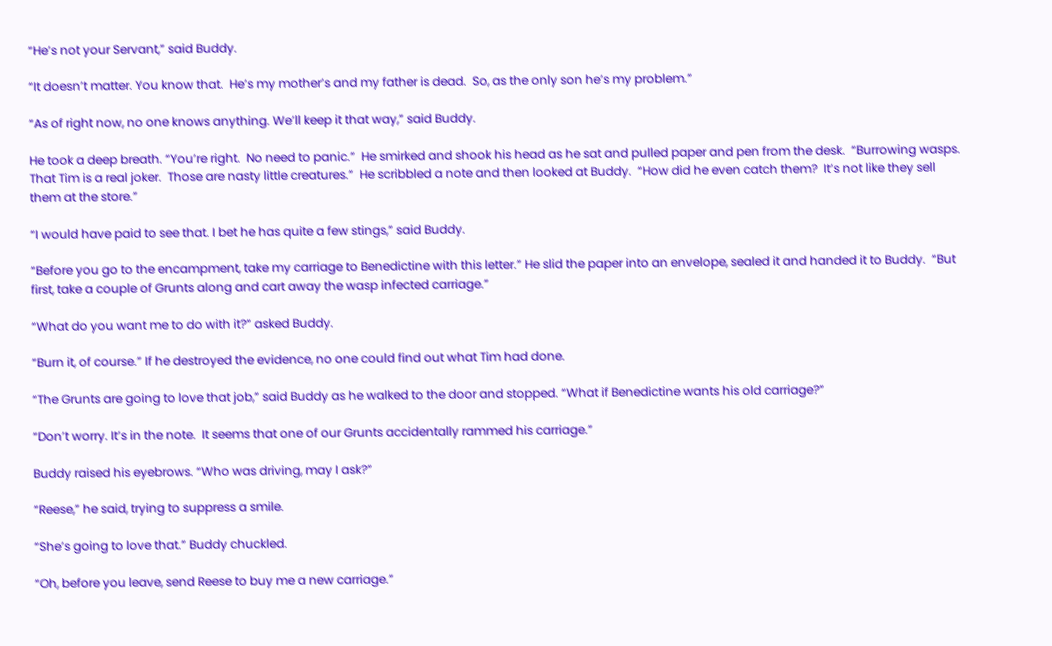“He’s not your Servant,” said Buddy.

“It doesn’t matter. You know that.  He’s my mother’s and my father is dead.  So, as the only son he’s my problem.”

“As of right now, no one knows anything. We’ll keep it that way,” said Buddy.

He took a deep breath. “You’re right.  No need to panic.”  He smirked and shook his head as he sat and pulled paper and pen from the desk.  “Burrowing wasps.  That Tim is a real joker.  Those are nasty little creatures.”  He scribbled a note and then looked at Buddy.  “How did he even catch them?  It’s not like they sell them at the store.”

“I would have paid to see that. I bet he has quite a few stings,” said Buddy.

“Before you go to the encampment, take my carriage to Benedictine with this letter.” He slid the paper into an envelope, sealed it and handed it to Buddy.  “But first, take a couple of Grunts along and cart away the wasp infected carriage.”

“What do you want me to do with it?” asked Buddy.

“Burn it, of course.” If he destroyed the evidence, no one could find out what Tim had done.

“The Grunts are going to love that job,” said Buddy as he walked to the door and stopped. “What if Benedictine wants his old carriage?”

“Don’t worry. It’s in the note.  It seems that one of our Grunts accidentally rammed his carriage.”

Buddy raised his eyebrows. “Who was driving, may I ask?”

“Reese,” he said, trying to suppress a smile.

“She’s going to love that.” Buddy chuckled.

“Oh, before you leave, send Reese to buy me a new carriage.”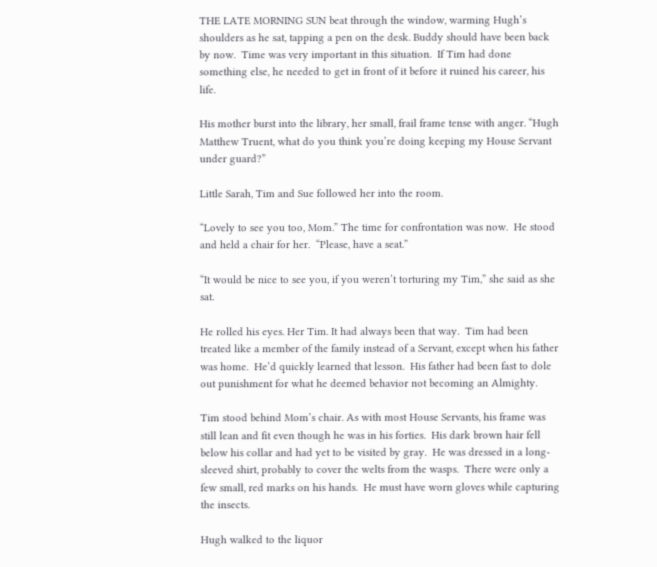THE LATE MORNING SUN beat through the window, warming Hugh’s shoulders as he sat, tapping a pen on the desk. Buddy should have been back by now.  Time was very important in this situation.  If Tim had done something else, he needed to get in front of it before it ruined his career, his life.

His mother burst into the library, her small, frail frame tense with anger. “Hugh Matthew Truent, what do you think you’re doing keeping my House Servant under guard?”

Little Sarah, Tim and Sue followed her into the room.

“Lovely to see you too, Mom.” The time for confrontation was now.  He stood and held a chair for her.  “Please, have a seat.”

“It would be nice to see you, if you weren’t torturing my Tim,” she said as she sat.

He rolled his eyes. Her Tim. It had always been that way.  Tim had been treated like a member of the family instead of a Servant, except when his father was home.  He’d quickly learned that lesson.  His father had been fast to dole out punishment for what he deemed behavior not becoming an Almighty.

Tim stood behind Mom’s chair. As with most House Servants, his frame was still lean and fit even though he was in his forties.  His dark brown hair fell below his collar and had yet to be visited by gray.  He was dressed in a long-sleeved shirt, probably to cover the welts from the wasps.  There were only a few small, red marks on his hands.  He must have worn gloves while capturing the insects.

Hugh walked to the liquor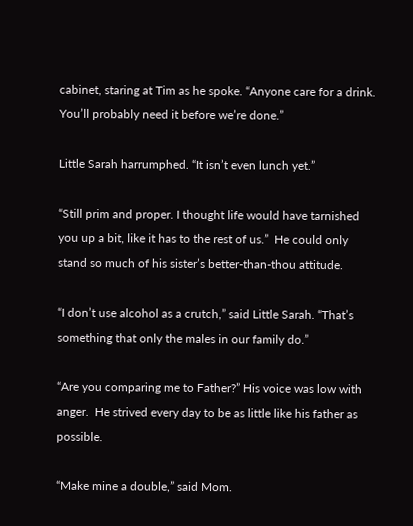cabinet, staring at Tim as he spoke. “Anyone care for a drink.  You’ll probably need it before we’re done.”

Little Sarah harrumphed. “It isn’t even lunch yet.”

“Still prim and proper. I thought life would have tarnished you up a bit, like it has to the rest of us.”  He could only stand so much of his sister’s better-than-thou attitude.

“I don’t use alcohol as a crutch,” said Little Sarah. “That’s something that only the males in our family do.”

“Are you comparing me to Father?” His voice was low with anger.  He strived every day to be as little like his father as possible.

“Make mine a double,” said Mom.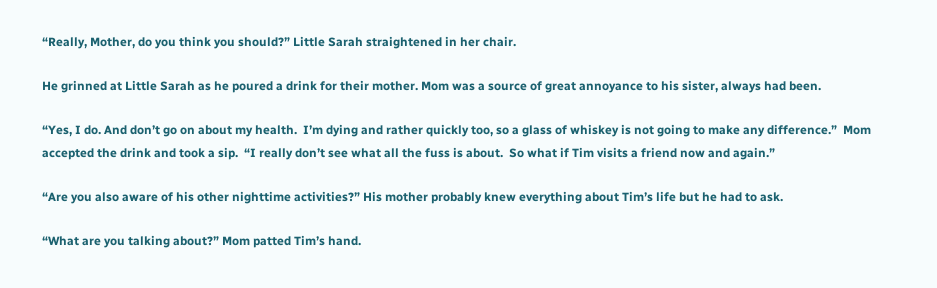“Really, Mother, do you think you should?” Little Sarah straightened in her chair.

He grinned at Little Sarah as he poured a drink for their mother. Mom was a source of great annoyance to his sister, always had been.

“Yes, I do. And don’t go on about my health.  I’m dying and rather quickly too, so a glass of whiskey is not going to make any difference.”  Mom accepted the drink and took a sip.  “I really don’t see what all the fuss is about.  So what if Tim visits a friend now and again.”

“Are you also aware of his other nighttime activities?” His mother probably knew everything about Tim’s life but he had to ask.

“What are you talking about?” Mom patted Tim’s hand.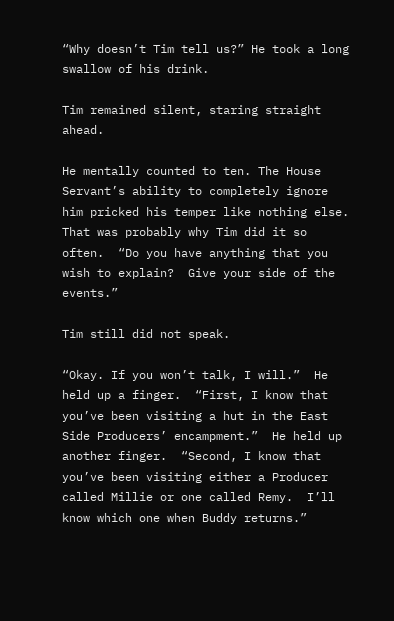“Why doesn’t Tim tell us?” He took a long swallow of his drink.

Tim remained silent, staring straight ahead.

He mentally counted to ten. The House Servant’s ability to completely ignore him pricked his temper like nothing else.  That was probably why Tim did it so often.  “Do you have anything that you wish to explain?  Give your side of the events.”

Tim still did not speak.

“Okay. If you won’t talk, I will.”  He held up a finger.  “First, I know that you’ve been visiting a hut in the East Side Producers’ encampment.”  He held up another finger.  “Second, I know that you’ve been visiting either a Producer called Millie or one called Remy.  I’ll know which one when Buddy returns.”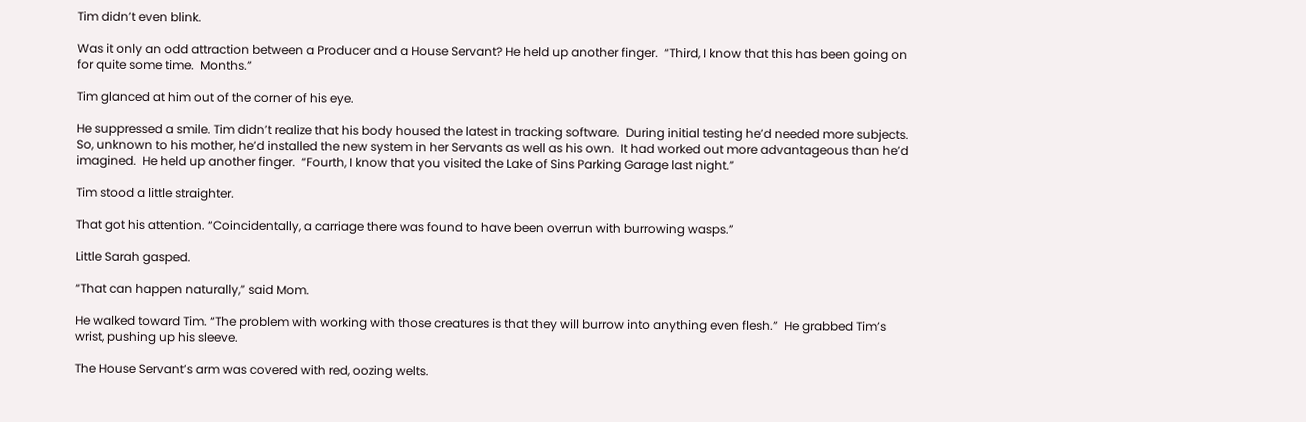Tim didn’t even blink.

Was it only an odd attraction between a Producer and a House Servant? He held up another finger.  “Third, I know that this has been going on for quite some time.  Months.”

Tim glanced at him out of the corner of his eye.

He suppressed a smile. Tim didn’t realize that his body housed the latest in tracking software.  During initial testing he’d needed more subjects.  So, unknown to his mother, he’d installed the new system in her Servants as well as his own.  It had worked out more advantageous than he’d imagined.  He held up another finger.  “Fourth, I know that you visited the Lake of Sins Parking Garage last night.”

Tim stood a little straighter.

That got his attention. “Coincidentally, a carriage there was found to have been overrun with burrowing wasps.”

Little Sarah gasped.

“That can happen naturally,” said Mom.

He walked toward Tim. “The problem with working with those creatures is that they will burrow into anything even flesh.”  He grabbed Tim’s wrist, pushing up his sleeve.

The House Servant’s arm was covered with red, oozing welts.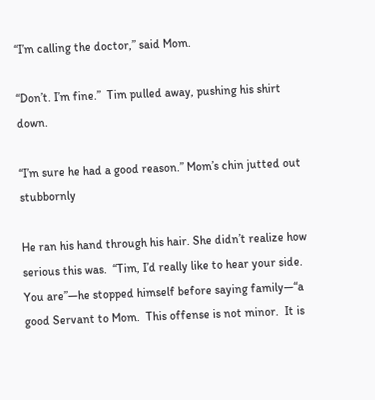“I’m calling the doctor,” said Mom.

“Don’t. I’m fine.”  Tim pulled away, pushing his shirt down.

“I’m sure he had a good reason.” Mom’s chin jutted out stubbornly

He ran his hand through his hair. She didn’t realize how serious this was.  “Tim, I’d really like to hear your side.  You are”—he stopped himself before saying family—“a good Servant to Mom.  This offense is not minor.  It is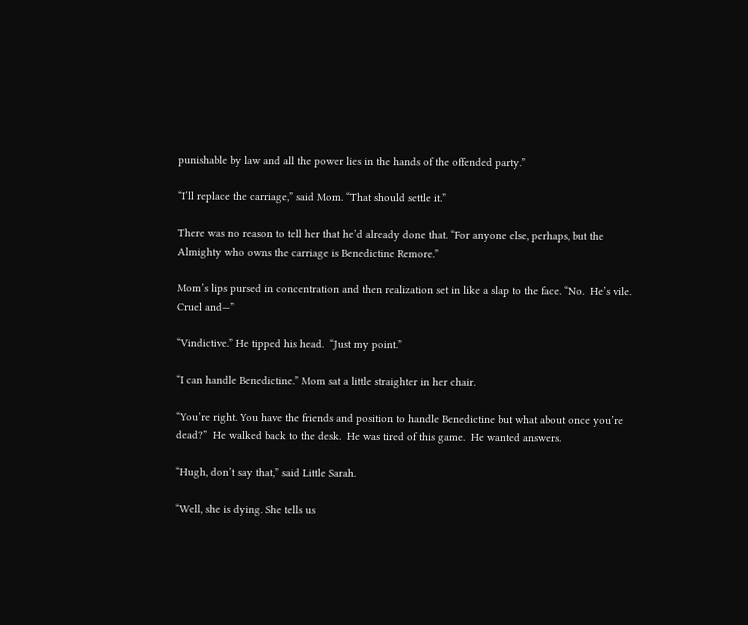punishable by law and all the power lies in the hands of the offended party.”

“I’ll replace the carriage,” said Mom. “That should settle it.”

There was no reason to tell her that he’d already done that. “For anyone else, perhaps, but the Almighty who owns the carriage is Benedictine Remore.”

Mom’s lips pursed in concentration and then realization set in like a slap to the face. “No.  He’s vile.  Cruel and—”

“Vindictive.” He tipped his head.  “Just my point.”

“I can handle Benedictine.” Mom sat a little straighter in her chair.

“You’re right. You have the friends and position to handle Benedictine but what about once you’re dead?”  He walked back to the desk.  He was tired of this game.  He wanted answers.

“Hugh, don’t say that,” said Little Sarah.

“Well, she is dying. She tells us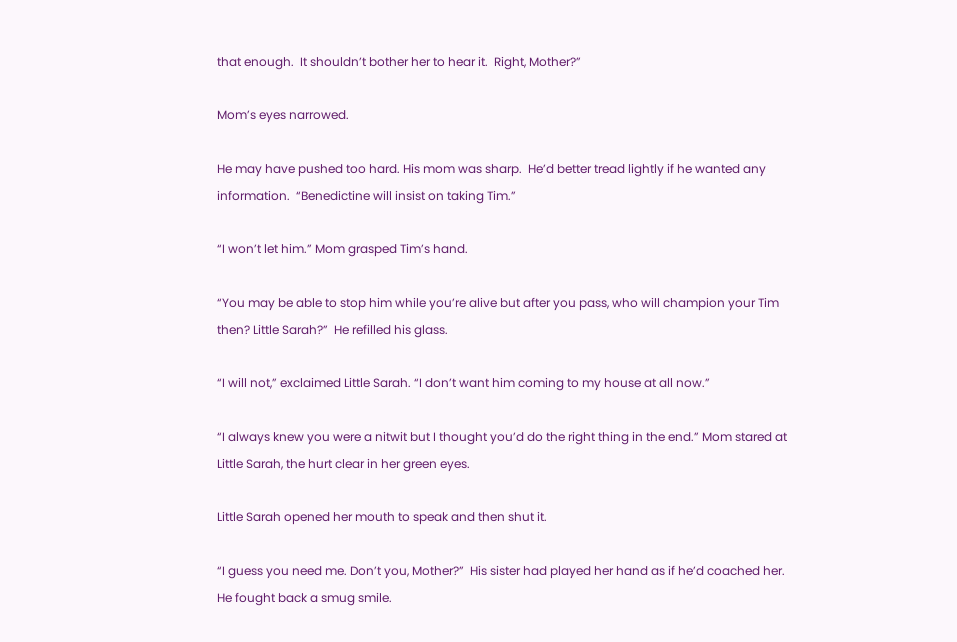that enough.  It shouldn’t bother her to hear it.  Right, Mother?”

Mom’s eyes narrowed.

He may have pushed too hard. His mom was sharp.  He’d better tread lightly if he wanted any information.  “Benedictine will insist on taking Tim.”

“I won’t let him.” Mom grasped Tim’s hand.

“You may be able to stop him while you’re alive but after you pass, who will champion your Tim then? Little Sarah?”  He refilled his glass.

“I will not,” exclaimed Little Sarah. “I don’t want him coming to my house at all now.”

“I always knew you were a nitwit but I thought you’d do the right thing in the end.” Mom stared at Little Sarah, the hurt clear in her green eyes.

Little Sarah opened her mouth to speak and then shut it.

“I guess you need me. Don’t you, Mother?”  His sister had played her hand as if he’d coached her.  He fought back a smug smile.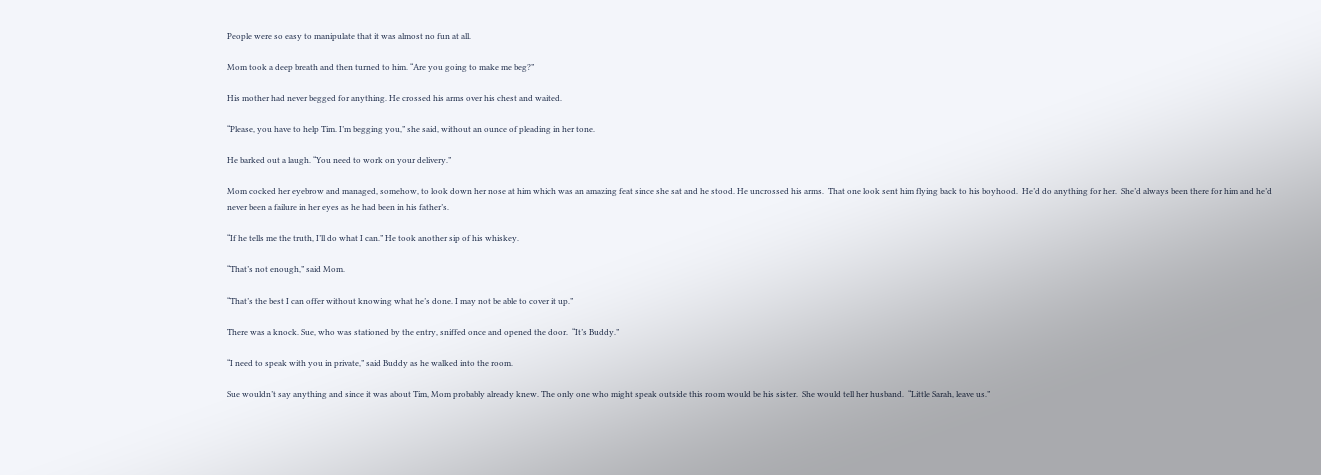People were so easy to manipulate that it was almost no fun at all.

Mom took a deep breath and then turned to him. “Are you going to make me beg?”

His mother had never begged for anything. He crossed his arms over his chest and waited.

“Please, you have to help Tim. I’m begging you,” she said, without an ounce of pleading in her tone.

He barked out a laugh. “You need to work on your delivery.”

Mom cocked her eyebrow and managed, somehow, to look down her nose at him which was an amazing feat since she sat and he stood. He uncrossed his arms.  That one look sent him flying back to his boyhood.  He’d do anything for her.  She’d always been there for him and he’d never been a failure in her eyes as he had been in his father’s.

“If he tells me the truth, I’ll do what I can.” He took another sip of his whiskey.

“That’s not enough,” said Mom.

“That’s the best I can offer without knowing what he’s done. I may not be able to cover it up.”

There was a knock. Sue, who was stationed by the entry, sniffed once and opened the door.  “It’s Buddy.”

“I need to speak with you in private,” said Buddy as he walked into the room.

Sue wouldn’t say anything and since it was about Tim, Mom probably already knew. The only one who might speak outside this room would be his sister.  She would tell her husband.  “Little Sarah, leave us.”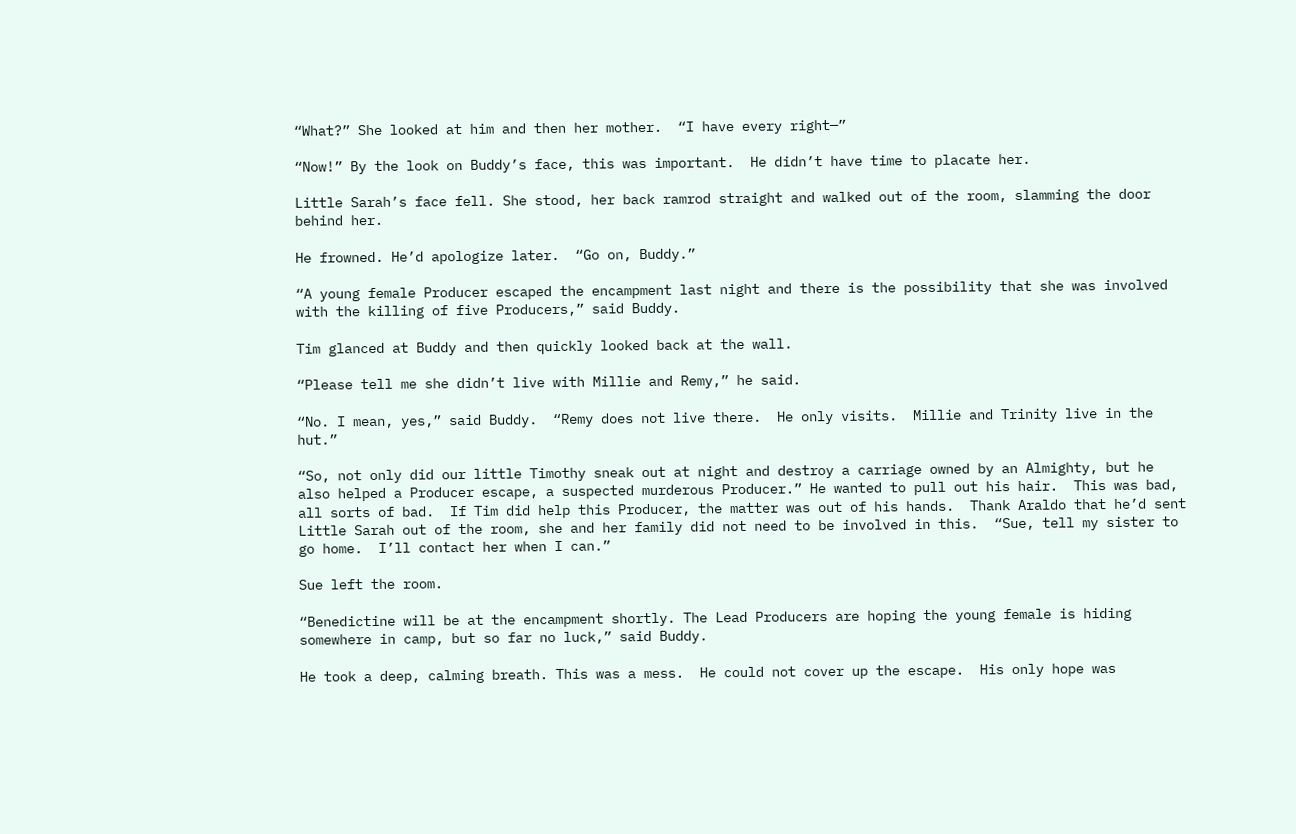“What?” She looked at him and then her mother.  “I have every right—”

“Now!” By the look on Buddy’s face, this was important.  He didn’t have time to placate her.

Little Sarah’s face fell. She stood, her back ramrod straight and walked out of the room, slamming the door behind her.

He frowned. He’d apologize later.  “Go on, Buddy.”

“A young female Producer escaped the encampment last night and there is the possibility that she was involved with the killing of five Producers,” said Buddy.

Tim glanced at Buddy and then quickly looked back at the wall.

“Please tell me she didn’t live with Millie and Remy,” he said.

“No. I mean, yes,” said Buddy.  “Remy does not live there.  He only visits.  Millie and Trinity live in the hut.”

“So, not only did our little Timothy sneak out at night and destroy a carriage owned by an Almighty, but he also helped a Producer escape, a suspected murderous Producer.” He wanted to pull out his hair.  This was bad, all sorts of bad.  If Tim did help this Producer, the matter was out of his hands.  Thank Araldo that he’d sent Little Sarah out of the room, she and her family did not need to be involved in this.  “Sue, tell my sister to go home.  I’ll contact her when I can.”

Sue left the room.

“Benedictine will be at the encampment shortly. The Lead Producers are hoping the young female is hiding somewhere in camp, but so far no luck,” said Buddy.

He took a deep, calming breath. This was a mess.  He could not cover up the escape.  His only hope was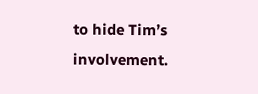to hide Tim’s involvement.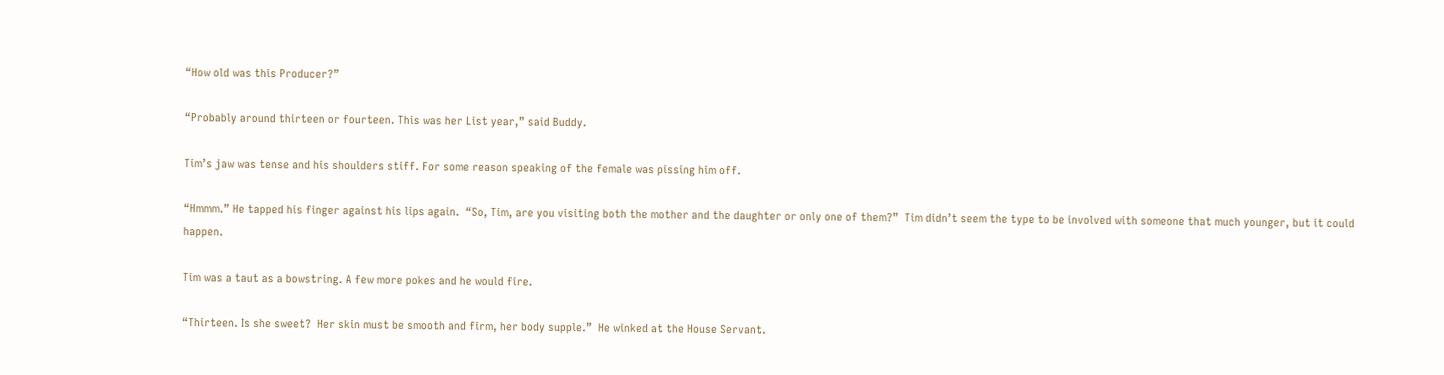“How old was this Producer?”

“Probably around thirteen or fourteen. This was her List year,” said Buddy.

Tim’s jaw was tense and his shoulders stiff. For some reason speaking of the female was pissing him off.

“Hmmm.” He tapped his finger against his lips again.  “So, Tim, are you visiting both the mother and the daughter or only one of them?”  Tim didn’t seem the type to be involved with someone that much younger, but it could happen.

Tim was a taut as a bowstring. A few more pokes and he would fire.

“Thirteen. Is she sweet?  Her skin must be smooth and firm, her body supple.”  He winked at the House Servant.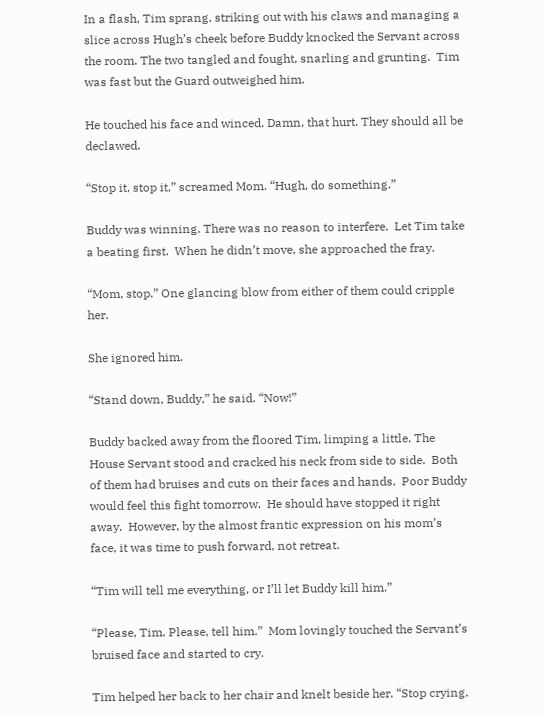In a flash, Tim sprang, striking out with his claws and managing a slice across Hugh’s cheek before Buddy knocked the Servant across the room. The two tangled and fought, snarling and grunting.  Tim was fast but the Guard outweighed him.

He touched his face and winced. Damn, that hurt. They should all be declawed.

“Stop it, stop it,” screamed Mom. “Hugh, do something.”

Buddy was winning. There was no reason to interfere.  Let Tim take a beating first.  When he didn’t move, she approached the fray.

“Mom, stop.” One glancing blow from either of them could cripple her.

She ignored him.

“Stand down, Buddy,” he said. “Now!”

Buddy backed away from the floored Tim, limping a little. The House Servant stood and cracked his neck from side to side.  Both of them had bruises and cuts on their faces and hands.  Poor Buddy would feel this fight tomorrow.  He should have stopped it right away.  However, by the almost frantic expression on his mom’s face, it was time to push forward, not retreat.

“Tim will tell me everything, or I’ll let Buddy kill him.”

“Please, Tim. Please, tell him.”  Mom lovingly touched the Servant’s bruised face and started to cry.

Tim helped her back to her chair and knelt beside her. “Stop crying.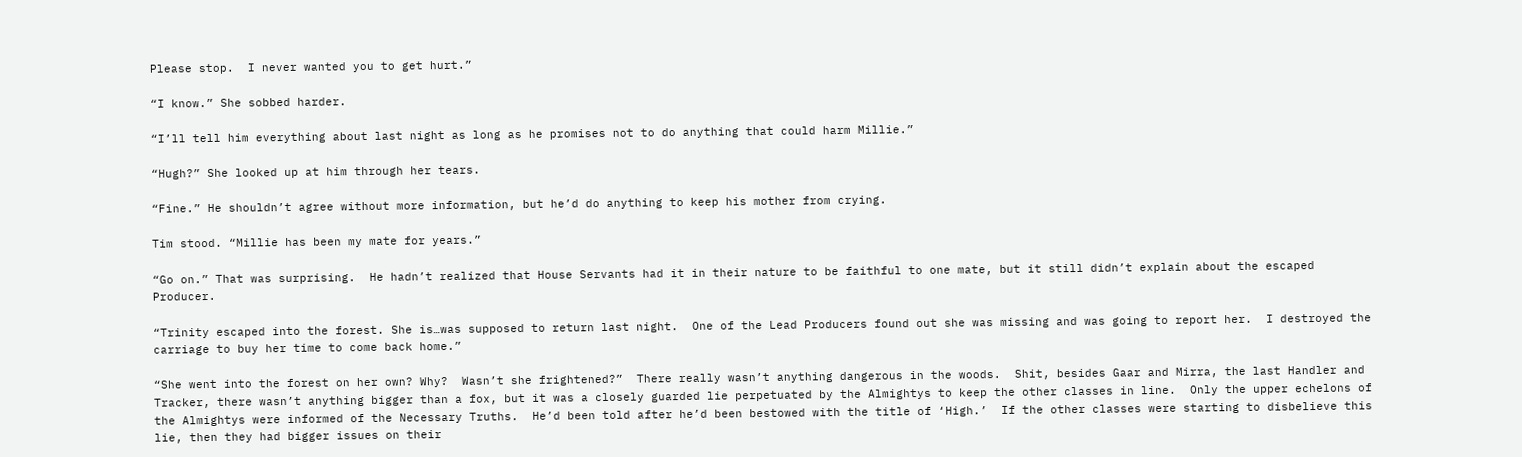Please stop.  I never wanted you to get hurt.”

“I know.” She sobbed harder.

“I’ll tell him everything about last night as long as he promises not to do anything that could harm Millie.”

“Hugh?” She looked up at him through her tears.

“Fine.” He shouldn’t agree without more information, but he’d do anything to keep his mother from crying.

Tim stood. “Millie has been my mate for years.”

“Go on.” That was surprising.  He hadn’t realized that House Servants had it in their nature to be faithful to one mate, but it still didn’t explain about the escaped Producer.

“Trinity escaped into the forest. She is…was supposed to return last night.  One of the Lead Producers found out she was missing and was going to report her.  I destroyed the carriage to buy her time to come back home.”

“She went into the forest on her own? Why?  Wasn’t she frightened?”  There really wasn’t anything dangerous in the woods.  Shit, besides Gaar and Mirra, the last Handler and Tracker, there wasn’t anything bigger than a fox, but it was a closely guarded lie perpetuated by the Almightys to keep the other classes in line.  Only the upper echelons of the Almightys were informed of the Necessary Truths.  He’d been told after he’d been bestowed with the title of ‘High.’  If the other classes were starting to disbelieve this lie, then they had bigger issues on their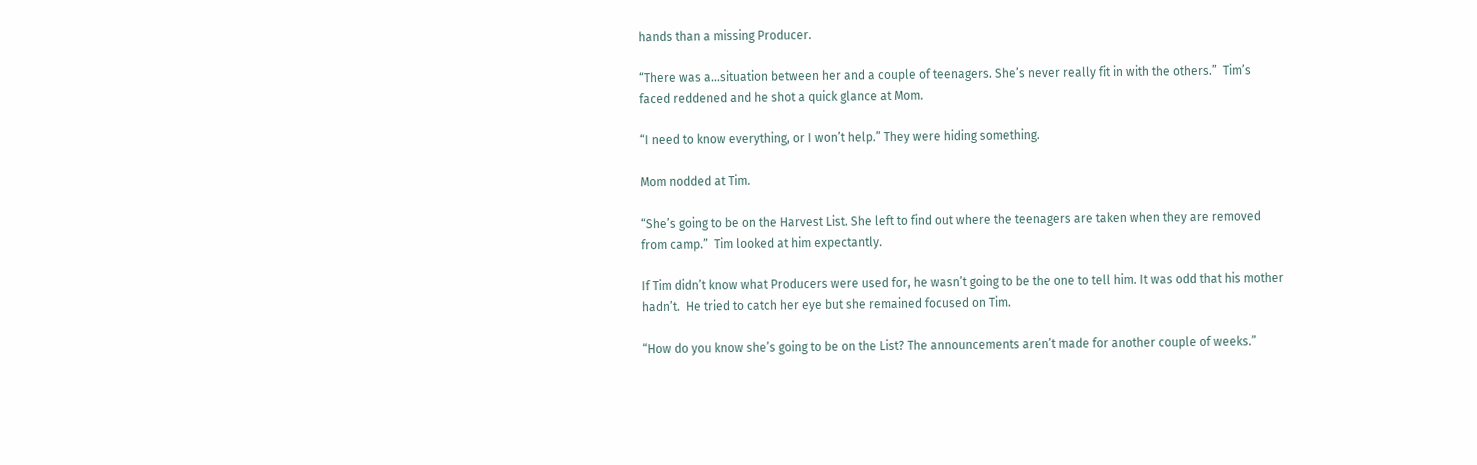hands than a missing Producer.

“There was a…situation between her and a couple of teenagers. She’s never really fit in with the others.”  Tim’s faced reddened and he shot a quick glance at Mom.

“I need to know everything, or I won’t help.” They were hiding something.

Mom nodded at Tim.

“She’s going to be on the Harvest List. She left to find out where the teenagers are taken when they are removed from camp.”  Tim looked at him expectantly.

If Tim didn’t know what Producers were used for, he wasn’t going to be the one to tell him. It was odd that his mother hadn’t.  He tried to catch her eye but she remained focused on Tim.

“How do you know she’s going to be on the List? The announcements aren’t made for another couple of weeks.”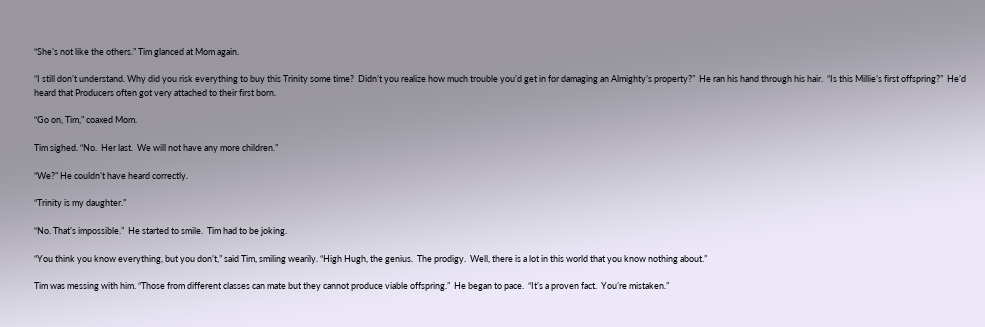“She’s not like the others.” Tim glanced at Mom again.

“I still don’t understand. Why did you risk everything to buy this Trinity some time?  Didn’t you realize how much trouble you’d get in for damaging an Almighty’s property?”  He ran his hand through his hair.  “Is this Millie’s first offspring?”  He’d heard that Producers often got very attached to their first born.

“Go on, Tim,” coaxed Mom.

Tim sighed. “No.  Her last.  We will not have any more children.”

“We?” He couldn’t have heard correctly.

“Trinity is my daughter.”

“No. That’s impossible.”  He started to smile.  Tim had to be joking.

“You think you know everything, but you don’t,” said Tim, smiling wearily. “High Hugh, the genius.  The prodigy.  Well, there is a lot in this world that you know nothing about.”

Tim was messing with him. “Those from different classes can mate but they cannot produce viable offspring.”  He began to pace.  “It’s a proven fact.  You’re mistaken.”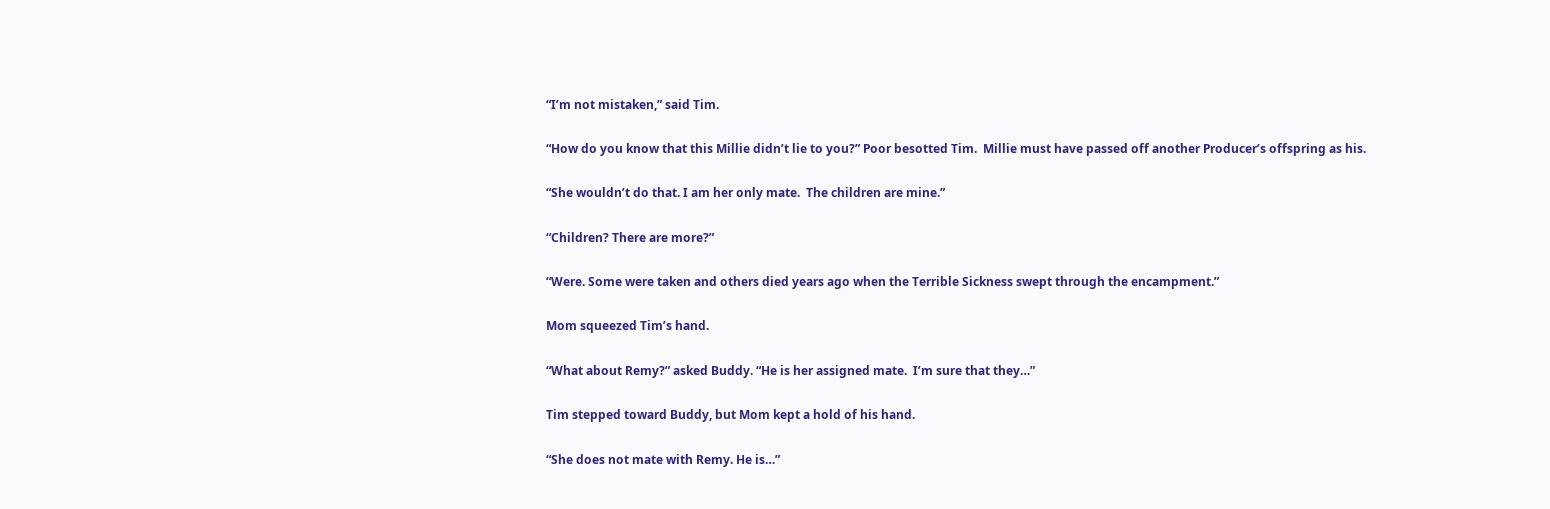“I’m not mistaken,” said Tim.

“How do you know that this Millie didn’t lie to you?” Poor besotted Tim.  Millie must have passed off another Producer’s offspring as his.

“She wouldn’t do that. I am her only mate.  The children are mine.”

“Children? There are more?”

“Were. Some were taken and others died years ago when the Terrible Sickness swept through the encampment.”

Mom squeezed Tim’s hand.

“What about Remy?” asked Buddy. “He is her assigned mate.  I’m sure that they…”

Tim stepped toward Buddy, but Mom kept a hold of his hand.

“She does not mate with Remy. He is…”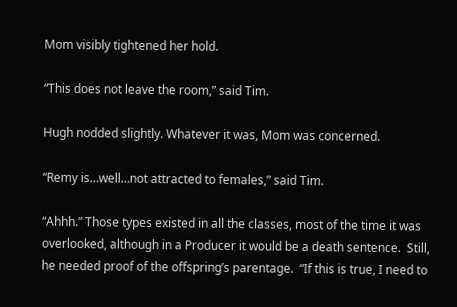Mom visibly tightened her hold.

“This does not leave the room,” said Tim.

Hugh nodded slightly. Whatever it was, Mom was concerned.

“Remy is…well…not attracted to females,” said Tim.

“Ahhh.” Those types existed in all the classes, most of the time it was overlooked, although in a Producer it would be a death sentence.  Still, he needed proof of the offspring’s parentage.  “If this is true, I need to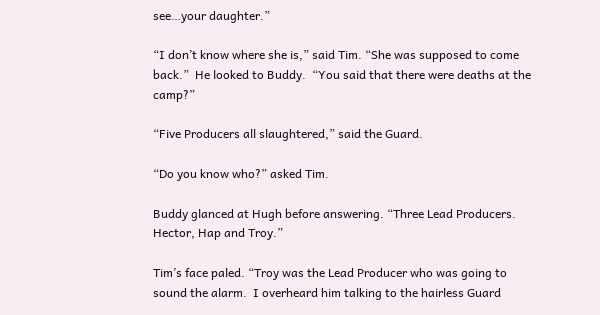see…your daughter.”

“I don’t know where she is,” said Tim. “She was supposed to come back.”  He looked to Buddy.  “You said that there were deaths at the camp?”

“Five Producers all slaughtered,” said the Guard.

“Do you know who?” asked Tim.

Buddy glanced at Hugh before answering. “Three Lead Producers.  Hector, Hap and Troy.”

Tim’s face paled. “Troy was the Lead Producer who was going to sound the alarm.  I overheard him talking to the hairless Guard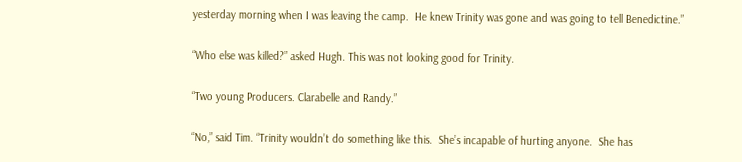yesterday morning when I was leaving the camp.  He knew Trinity was gone and was going to tell Benedictine.”

“Who else was killed?” asked Hugh. This was not looking good for Trinity.

“Two young Producers. Clarabelle and Randy.”

“No,” said Tim. “Trinity wouldn’t do something like this.  She’s incapable of hurting anyone.  She has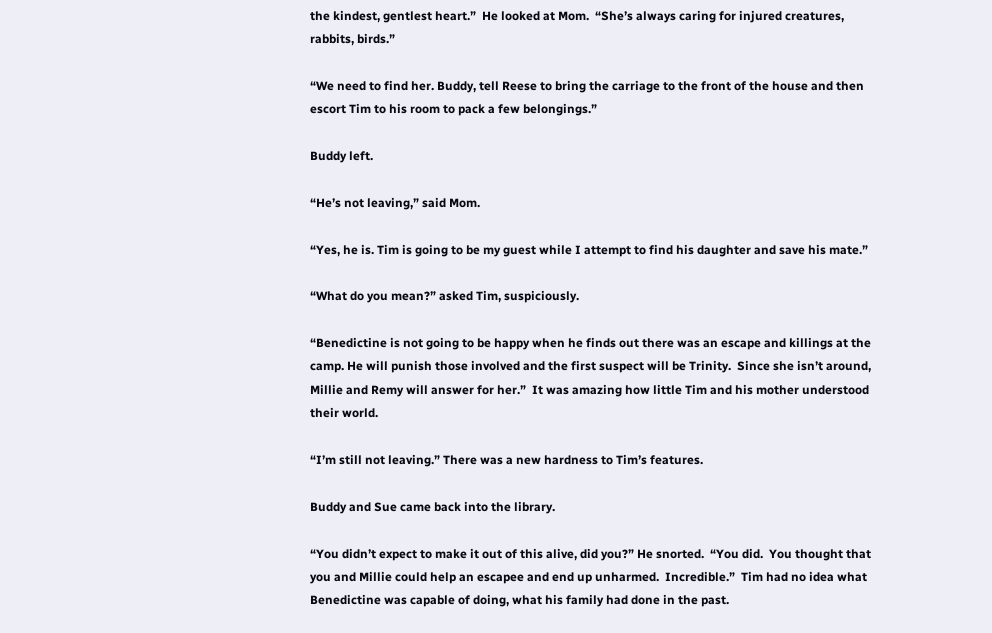the kindest, gentlest heart.”  He looked at Mom.  “She’s always caring for injured creatures, rabbits, birds.”

“We need to find her. Buddy, tell Reese to bring the carriage to the front of the house and then escort Tim to his room to pack a few belongings.”

Buddy left.

“He’s not leaving,” said Mom.

“Yes, he is. Tim is going to be my guest while I attempt to find his daughter and save his mate.”

“What do you mean?” asked Tim, suspiciously.

“Benedictine is not going to be happy when he finds out there was an escape and killings at the camp. He will punish those involved and the first suspect will be Trinity.  Since she isn’t around, Millie and Remy will answer for her.”  It was amazing how little Tim and his mother understood their world.

“I’m still not leaving.” There was a new hardness to Tim’s features.

Buddy and Sue came back into the library.

“You didn’t expect to make it out of this alive, did you?” He snorted.  “You did.  You thought that you and Millie could help an escapee and end up unharmed.  Incredible.”  Tim had no idea what Benedictine was capable of doing, what his family had done in the past.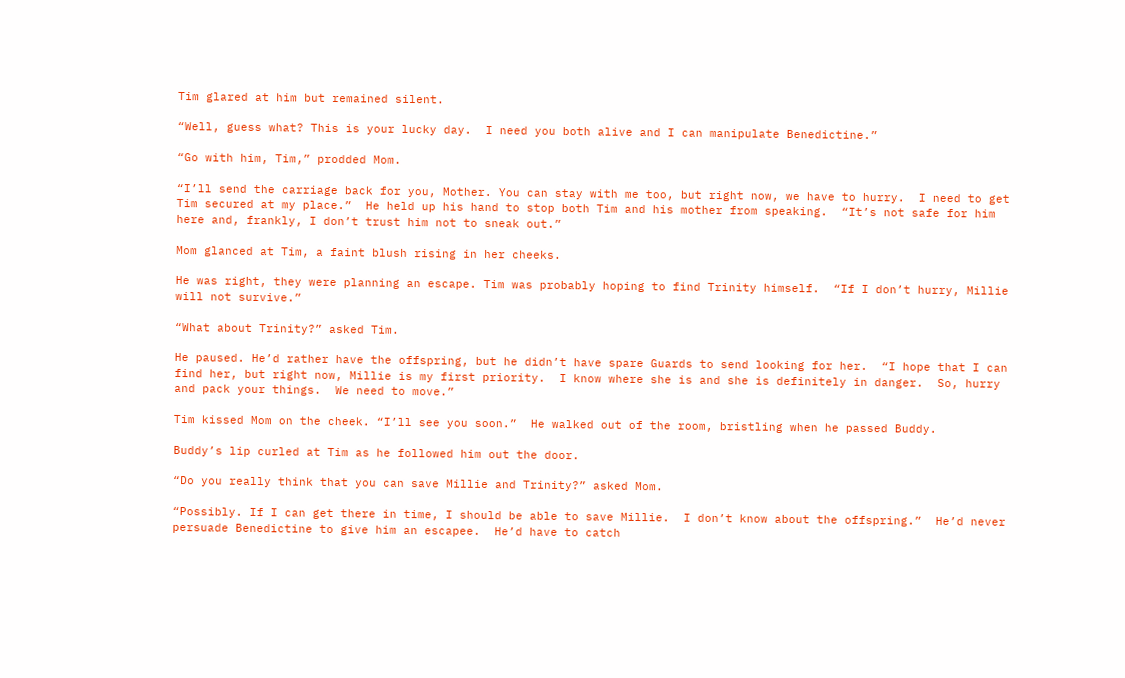Tim glared at him but remained silent.

“Well, guess what? This is your lucky day.  I need you both alive and I can manipulate Benedictine.”

“Go with him, Tim,” prodded Mom.

“I’ll send the carriage back for you, Mother. You can stay with me too, but right now, we have to hurry.  I need to get Tim secured at my place.”  He held up his hand to stop both Tim and his mother from speaking.  “It’s not safe for him here and, frankly, I don’t trust him not to sneak out.”

Mom glanced at Tim, a faint blush rising in her cheeks.

He was right, they were planning an escape. Tim was probably hoping to find Trinity himself.  “If I don’t hurry, Millie will not survive.”

“What about Trinity?” asked Tim.

He paused. He’d rather have the offspring, but he didn’t have spare Guards to send looking for her.  “I hope that I can find her, but right now, Millie is my first priority.  I know where she is and she is definitely in danger.  So, hurry and pack your things.  We need to move.”

Tim kissed Mom on the cheek. “I’ll see you soon.”  He walked out of the room, bristling when he passed Buddy.

Buddy’s lip curled at Tim as he followed him out the door.

“Do you really think that you can save Millie and Trinity?” asked Mom.

“Possibly. If I can get there in time, I should be able to save Millie.  I don’t know about the offspring.”  He’d never persuade Benedictine to give him an escapee.  He’d have to catch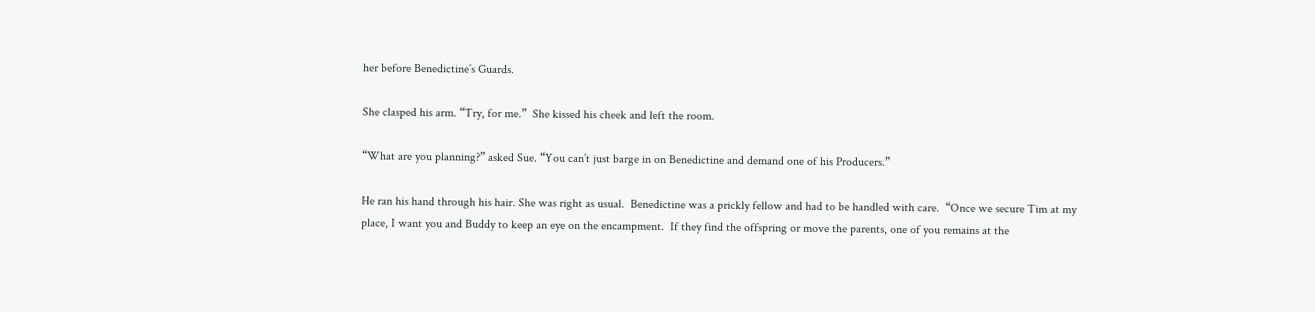her before Benedictine’s Guards.

She clasped his arm. “Try, for me.”  She kissed his cheek and left the room.

“What are you planning?” asked Sue. “You can’t just barge in on Benedictine and demand one of his Producers.”

He ran his hand through his hair. She was right as usual.  Benedictine was a prickly fellow and had to be handled with care.  “Once we secure Tim at my place, I want you and Buddy to keep an eye on the encampment.  If they find the offspring or move the parents, one of you remains at the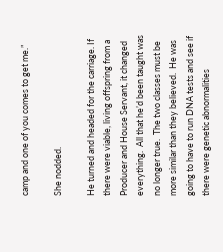camp and one of you comes to get me.”

She nodded.

He turned and headed for the carriage. If there were viable, living offspring from a Producer and House Servant, it changed everything.  All that he’d been taught was no longer true.  The two classes must be more similar than they believed.  He was going to have to run DNA tests and see if there were genetic abnormalities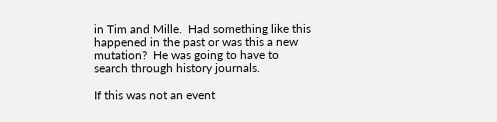in Tim and Mille.  Had something like this happened in the past or was this a new mutation?  He was going to have to search through history journals.

If this was not an event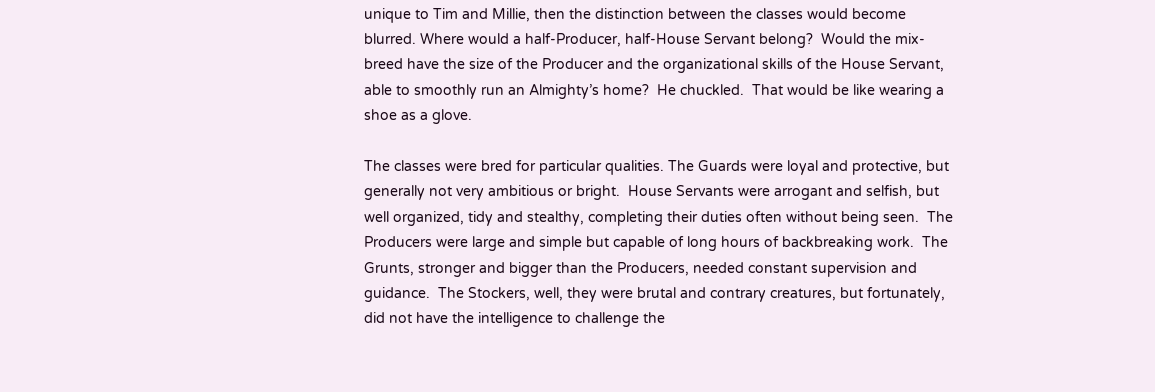unique to Tim and Millie, then the distinction between the classes would become blurred. Where would a half-Producer, half-House Servant belong?  Would the mix-breed have the size of the Producer and the organizational skills of the House Servant, able to smoothly run an Almighty’s home?  He chuckled.  That would be like wearing a shoe as a glove.

The classes were bred for particular qualities. The Guards were loyal and protective, but generally not very ambitious or bright.  House Servants were arrogant and selfish, but well organized, tidy and stealthy, completing their duties often without being seen.  The Producers were large and simple but capable of long hours of backbreaking work.  The Grunts, stronger and bigger than the Producers, needed constant supervision and guidance.  The Stockers, well, they were brutal and contrary creatures, but fortunately, did not have the intelligence to challenge the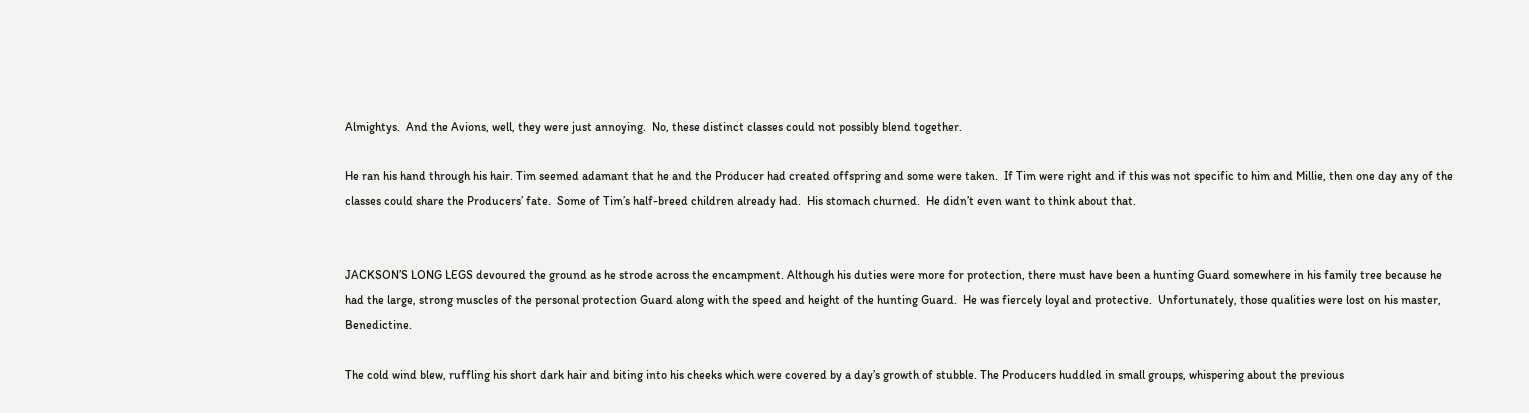Almightys.  And the Avions, well, they were just annoying.  No, these distinct classes could not possibly blend together.

He ran his hand through his hair. Tim seemed adamant that he and the Producer had created offspring and some were taken.  If Tim were right and if this was not specific to him and Millie, then one day any of the classes could share the Producers’ fate.  Some of Tim’s half-breed children already had.  His stomach churned.  He didn’t even want to think about that.


JACKSON’S LONG LEGS devoured the ground as he strode across the encampment. Although his duties were more for protection, there must have been a hunting Guard somewhere in his family tree because he had the large, strong muscles of the personal protection Guard along with the speed and height of the hunting Guard.  He was fiercely loyal and protective.  Unfortunately, those qualities were lost on his master, Benedictine.

The cold wind blew, ruffling his short dark hair and biting into his cheeks which were covered by a day’s growth of stubble. The Producers huddled in small groups, whispering about the previous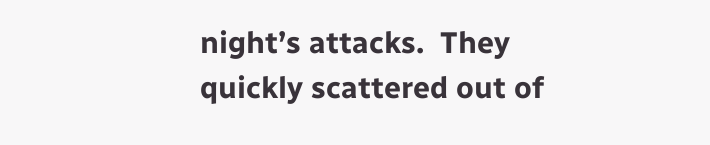night’s attacks.  They quickly scattered out of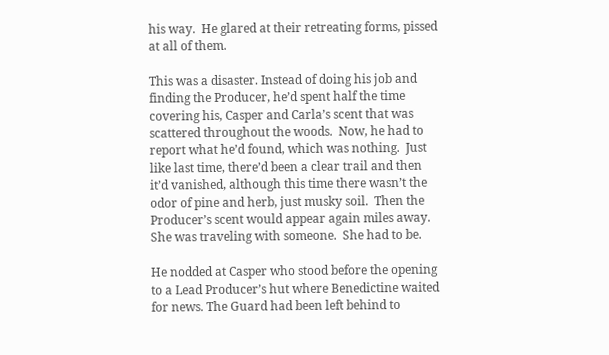his way.  He glared at their retreating forms, pissed at all of them.

This was a disaster. Instead of doing his job and finding the Producer, he’d spent half the time covering his, Casper and Carla’s scent that was scattered throughout the woods.  Now, he had to report what he’d found, which was nothing.  Just like last time, there’d been a clear trail and then it’d vanished, although this time there wasn’t the odor of pine and herb, just musky soil.  Then the Producer’s scent would appear again miles away.  She was traveling with someone.  She had to be.

He nodded at Casper who stood before the opening to a Lead Producer’s hut where Benedictine waited for news. The Guard had been left behind to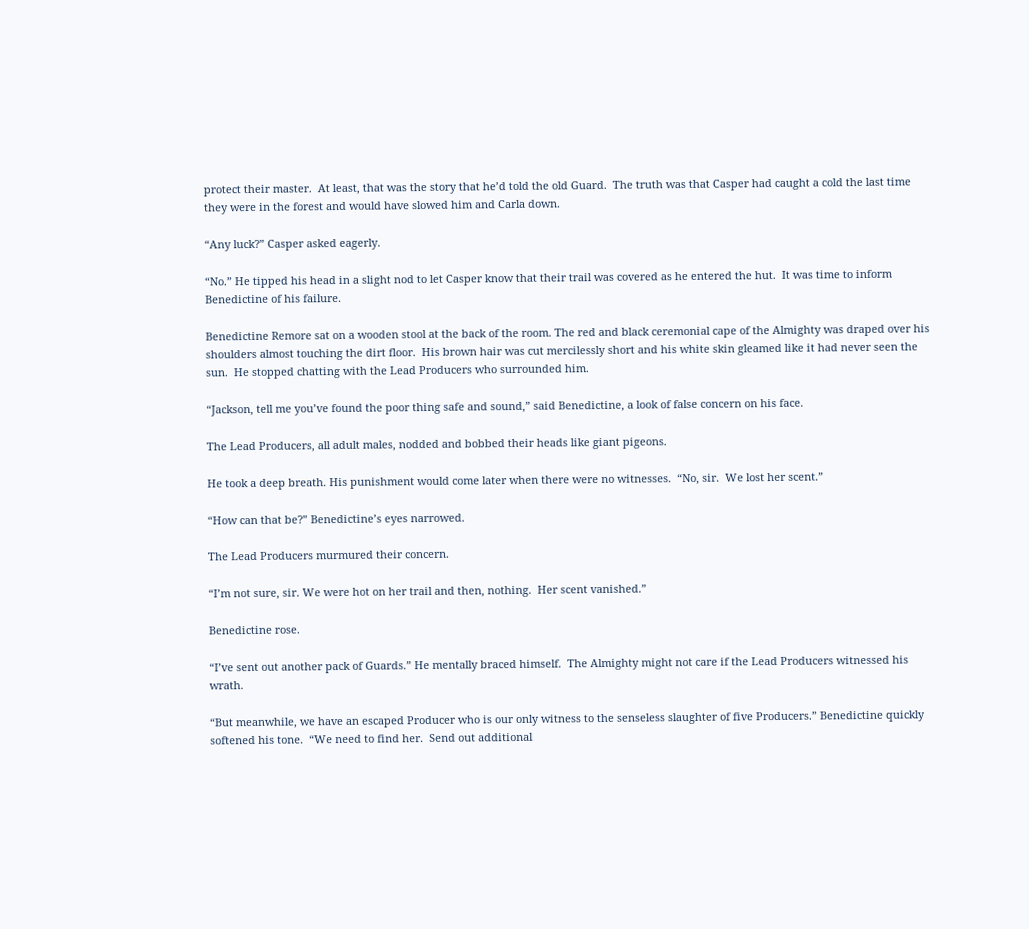protect their master.  At least, that was the story that he’d told the old Guard.  The truth was that Casper had caught a cold the last time they were in the forest and would have slowed him and Carla down.

“Any luck?” Casper asked eagerly.

“No.” He tipped his head in a slight nod to let Casper know that their trail was covered as he entered the hut.  It was time to inform Benedictine of his failure.

Benedictine Remore sat on a wooden stool at the back of the room. The red and black ceremonial cape of the Almighty was draped over his shoulders almost touching the dirt floor.  His brown hair was cut mercilessly short and his white skin gleamed like it had never seen the sun.  He stopped chatting with the Lead Producers who surrounded him.

“Jackson, tell me you’ve found the poor thing safe and sound,” said Benedictine, a look of false concern on his face.

The Lead Producers, all adult males, nodded and bobbed their heads like giant pigeons.

He took a deep breath. His punishment would come later when there were no witnesses.  “No, sir.  We lost her scent.”

“How can that be?” Benedictine’s eyes narrowed.

The Lead Producers murmured their concern.

“I’m not sure, sir. We were hot on her trail and then, nothing.  Her scent vanished.”

Benedictine rose.

“I’ve sent out another pack of Guards.” He mentally braced himself.  The Almighty might not care if the Lead Producers witnessed his wrath.

“But meanwhile, we have an escaped Producer who is our only witness to the senseless slaughter of five Producers.” Benedictine quickly softened his tone.  “We need to find her.  Send out additional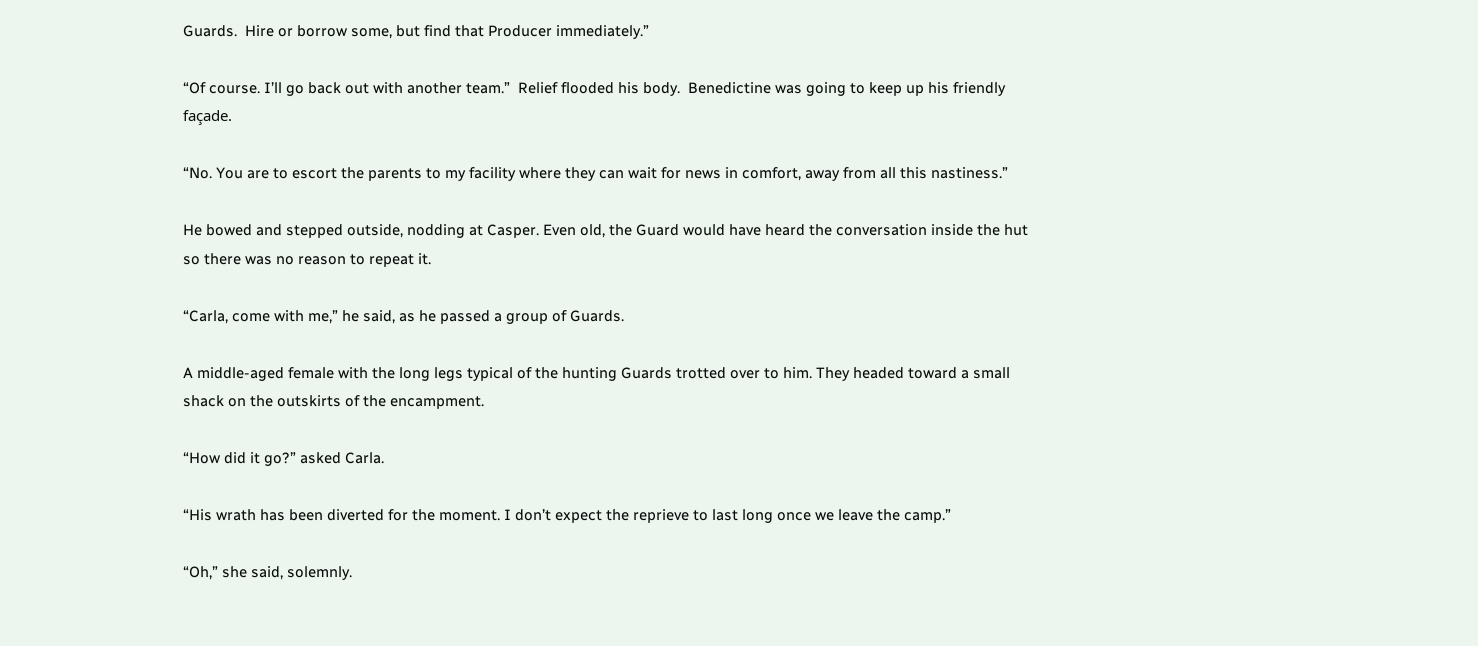Guards.  Hire or borrow some, but find that Producer immediately.”

“Of course. I’ll go back out with another team.”  Relief flooded his body.  Benedictine was going to keep up his friendly façade.

“No. You are to escort the parents to my facility where they can wait for news in comfort, away from all this nastiness.”

He bowed and stepped outside, nodding at Casper. Even old, the Guard would have heard the conversation inside the hut so there was no reason to repeat it.

“Carla, come with me,” he said, as he passed a group of Guards.

A middle-aged female with the long legs typical of the hunting Guards trotted over to him. They headed toward a small shack on the outskirts of the encampment.

“How did it go?” asked Carla.

“His wrath has been diverted for the moment. I don’t expect the reprieve to last long once we leave the camp.”

“Oh,” she said, solemnly.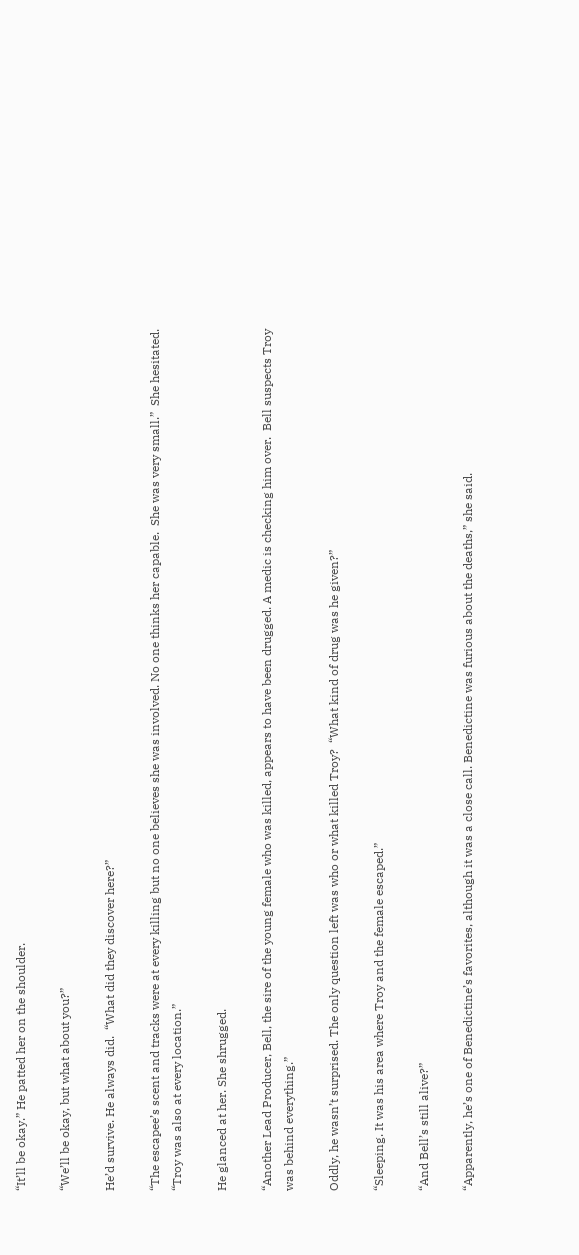“It’ll be okay.” He patted her on the shoulder.

“We’ll be okay, but what about you?”

He’d survive. He always did.  “What did they discover here?”

“The escapee’s scent and tracks were at every killing but no one believes she was involved. No one thinks her capable.  She was very small.”  She hesitated.  “Troy was also at every location.”

He glanced at her. She shrugged.

“Another Lead Producer, Bell, the sire of the young female who was killed, appears to have been drugged. A medic is checking him over.  Bell suspects Troy was behind everything.”

Oddly, he wasn’t surprised. The only question left was who or what killed Troy?  “What kind of drug was he given?”

“Sleeping. It was his area where Troy and the female escaped.”

“And Bell’s still alive?”

“Apparently, he’s one of Benedictine’s favorites, although it was a close call. Benedictine was furious about the deaths,” she said.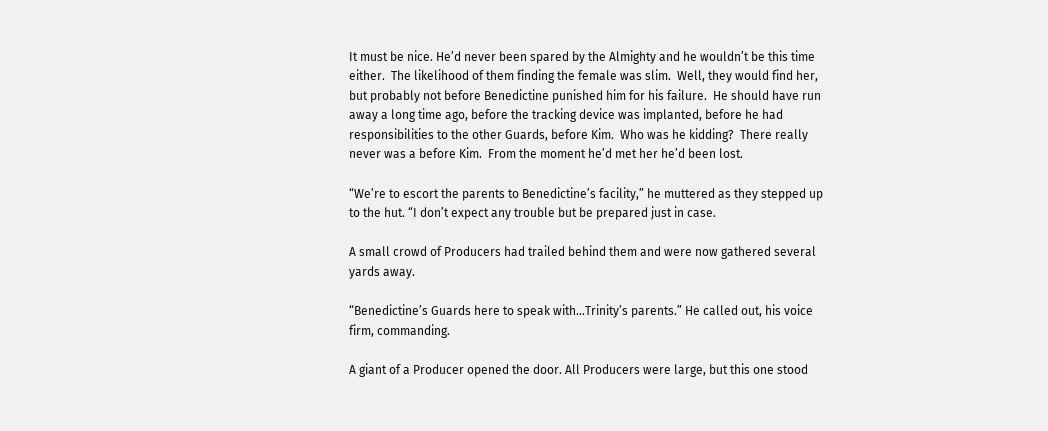It must be nice. He’d never been spared by the Almighty and he wouldn’t be this time either.  The likelihood of them finding the female was slim.  Well, they would find her, but probably not before Benedictine punished him for his failure.  He should have run away a long time ago, before the tracking device was implanted, before he had responsibilities to the other Guards, before Kim.  Who was he kidding?  There really never was a before Kim.  From the moment he’d met her he’d been lost.

“We’re to escort the parents to Benedictine’s facility,” he muttered as they stepped up to the hut. “I don’t expect any trouble but be prepared just in case.

A small crowd of Producers had trailed behind them and were now gathered several yards away.

“Benedictine’s Guards here to speak with…Trinity’s parents.” He called out, his voice firm, commanding.

A giant of a Producer opened the door. All Producers were large, but this one stood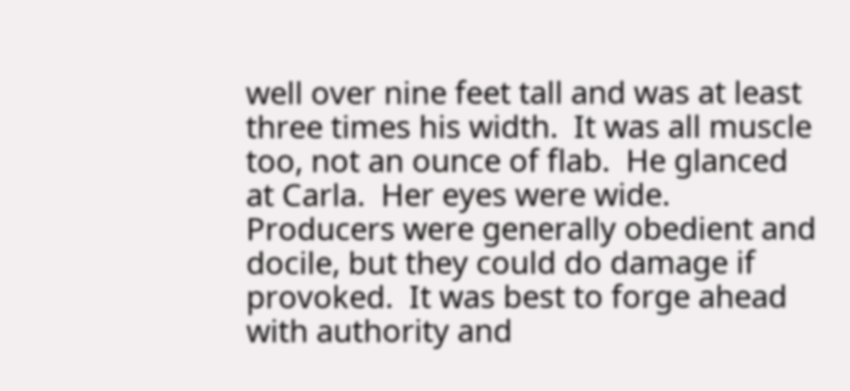well over nine feet tall and was at least three times his width.  It was all muscle too, not an ounce of flab.  He glanced at Carla.  Her eyes were wide.  Producers were generally obedient and docile, but they could do damage if provoked.  It was best to forge ahead with authority and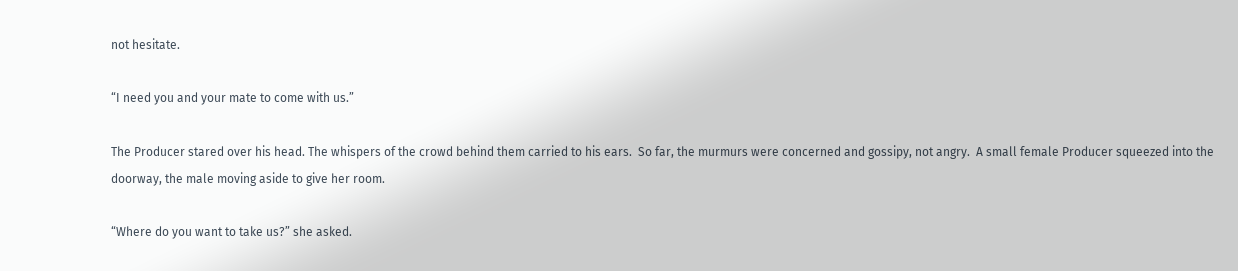not hesitate.

“I need you and your mate to come with us.”

The Producer stared over his head. The whispers of the crowd behind them carried to his ears.  So far, the murmurs were concerned and gossipy, not angry.  A small female Producer squeezed into the doorway, the male moving aside to give her room.

“Where do you want to take us?” she asked.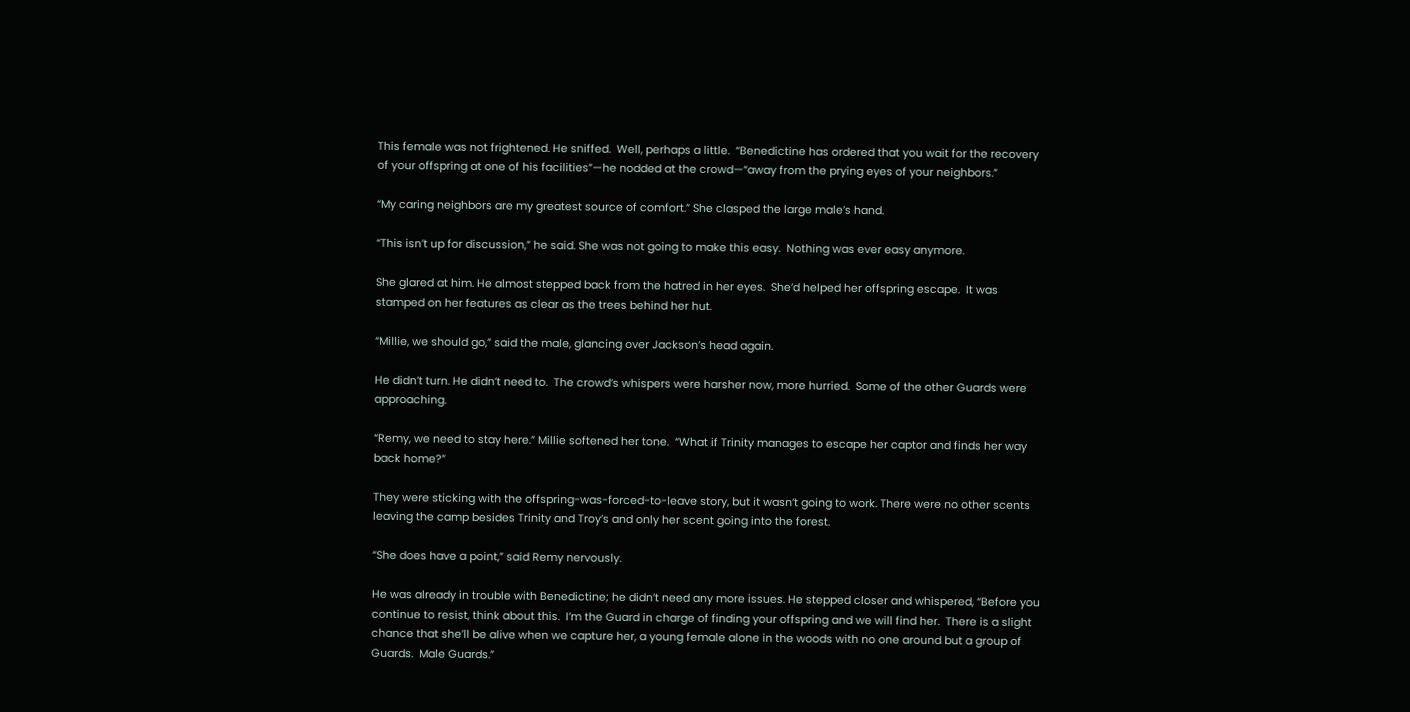This female was not frightened. He sniffed.  Well, perhaps a little.  “Benedictine has ordered that you wait for the recovery of your offspring at one of his facilities”—he nodded at the crowd—“away from the prying eyes of your neighbors.”

“My caring neighbors are my greatest source of comfort.” She clasped the large male’s hand.

“This isn’t up for discussion,” he said. She was not going to make this easy.  Nothing was ever easy anymore.

She glared at him. He almost stepped back from the hatred in her eyes.  She’d helped her offspring escape.  It was stamped on her features as clear as the trees behind her hut.

“Millie, we should go,” said the male, glancing over Jackson’s head again.

He didn’t turn. He didn’t need to.  The crowd’s whispers were harsher now, more hurried.  Some of the other Guards were approaching.

“Remy, we need to stay here.” Millie softened her tone.  “What if Trinity manages to escape her captor and finds her way back home?”

They were sticking with the offspring-was-forced-to-leave story, but it wasn’t going to work. There were no other scents leaving the camp besides Trinity and Troy’s and only her scent going into the forest.

“She does have a point,” said Remy nervously.

He was already in trouble with Benedictine; he didn’t need any more issues. He stepped closer and whispered, “Before you continue to resist, think about this.  I’m the Guard in charge of finding your offspring and we will find her.  There is a slight chance that she’ll be alive when we capture her, a young female alone in the woods with no one around but a group of Guards.  Male Guards.”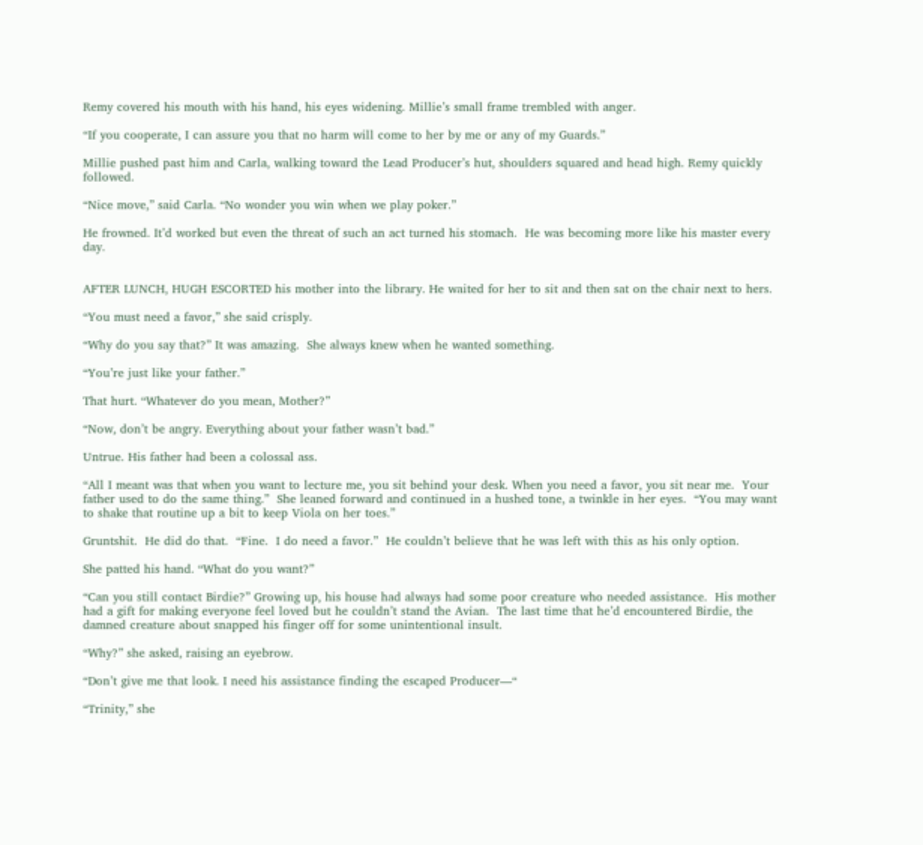Remy covered his mouth with his hand, his eyes widening. Millie’s small frame trembled with anger.

“If you cooperate, I can assure you that no harm will come to her by me or any of my Guards.”

Millie pushed past him and Carla, walking toward the Lead Producer’s hut, shoulders squared and head high. Remy quickly followed.

“Nice move,” said Carla. “No wonder you win when we play poker.”

He frowned. It’d worked but even the threat of such an act turned his stomach.  He was becoming more like his master every day.


AFTER LUNCH, HUGH ESCORTED his mother into the library. He waited for her to sit and then sat on the chair next to hers.

“You must need a favor,” she said crisply.

“Why do you say that?” It was amazing.  She always knew when he wanted something.

“You’re just like your father.”

That hurt. “Whatever do you mean, Mother?”

“Now, don’t be angry. Everything about your father wasn’t bad.”

Untrue. His father had been a colossal ass.

“All I meant was that when you want to lecture me, you sit behind your desk. When you need a favor, you sit near me.  Your father used to do the same thing.”  She leaned forward and continued in a hushed tone, a twinkle in her eyes.  “You may want to shake that routine up a bit to keep Viola on her toes.”

Gruntshit.  He did do that.  “Fine.  I do need a favor.”  He couldn’t believe that he was left with this as his only option.

She patted his hand. “What do you want?”

“Can you still contact Birdie?” Growing up, his house had always had some poor creature who needed assistance.  His mother had a gift for making everyone feel loved but he couldn’t stand the Avian.  The last time that he’d encountered Birdie, the damned creature about snapped his finger off for some unintentional insult.

“Why?” she asked, raising an eyebrow.

“Don’t give me that look. I need his assistance finding the escaped Producer—“

“Trinity,” she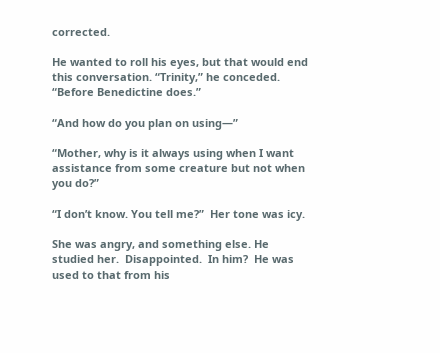corrected.

He wanted to roll his eyes, but that would end this conversation. “Trinity,” he conceded.  “Before Benedictine does.”

“And how do you plan on using—”

“Mother, why is it always using when I want assistance from some creature but not when you do?”

“I don’t know. You tell me?”  Her tone was icy.

She was angry, and something else. He studied her.  Disappointed.  In him?  He was used to that from his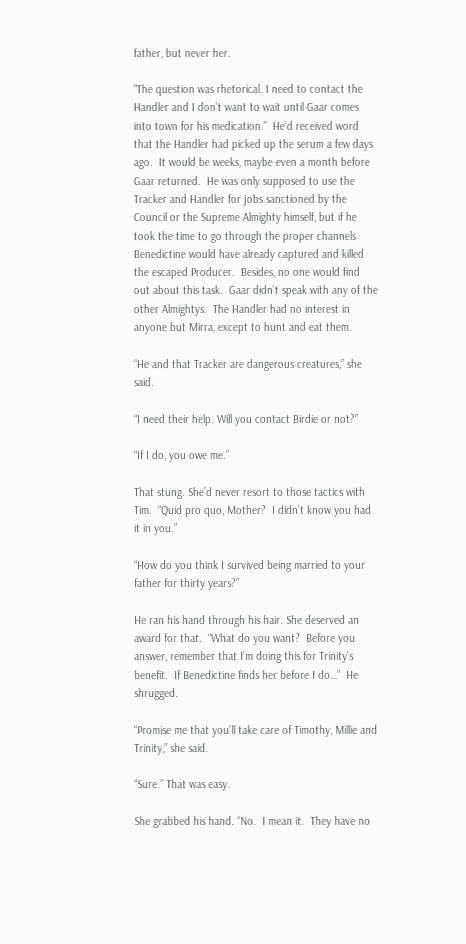father, but never her.

“The question was rhetorical. I need to contact the Handler and I don’t want to wait until Gaar comes into town for his medication.”  He’d received word that the Handler had picked up the serum a few days ago.  It would be weeks, maybe even a month before Gaar returned.  He was only supposed to use the Tracker and Handler for jobs sanctioned by the Council or the Supreme Almighty himself, but if he took the time to go through the proper channels Benedictine would have already captured and killed the escaped Producer.  Besides, no one would find out about this task.  Gaar didn’t speak with any of the other Almightys.  The Handler had no interest in anyone but Mirra, except to hunt and eat them.

“He and that Tracker are dangerous creatures,” she said.

“I need their help. Will you contact Birdie or not?”

“If I do, you owe me.”

That stung. She’d never resort to those tactics with Tim.  “Quid pro quo, Mother?  I didn’t know you had it in you.”

“How do you think I survived being married to your father for thirty years?”

He ran his hand through his hair. She deserved an award for that.  “What do you want?  Before you answer, remember that I’m doing this for Trinity’s benefit.  If Benedictine finds her before I do…”  He shrugged.

“Promise me that you’ll take care of Timothy, Millie and Trinity,” she said.

“Sure.” That was easy.

She grabbed his hand. “No.  I mean it.  They have no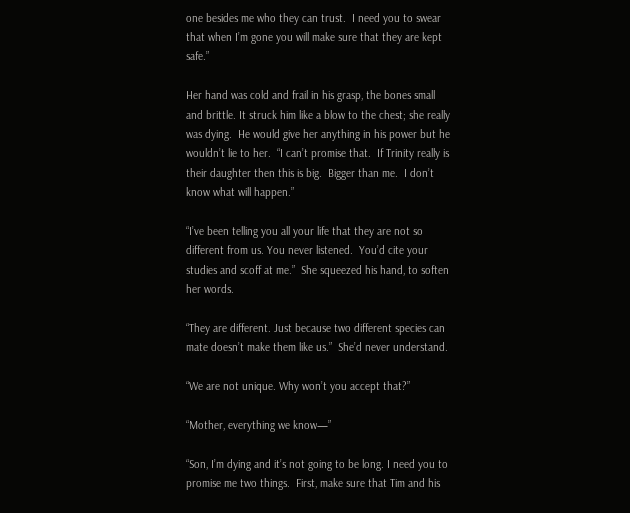one besides me who they can trust.  I need you to swear that when I’m gone you will make sure that they are kept safe.”

Her hand was cold and frail in his grasp, the bones small and brittle. It struck him like a blow to the chest; she really was dying.  He would give her anything in his power but he wouldn’t lie to her.  “I can’t promise that.  If Trinity really is their daughter then this is big.  Bigger than me.  I don’t know what will happen.”

“I’ve been telling you all your life that they are not so different from us. You never listened.  You’d cite your studies and scoff at me.”  She squeezed his hand, to soften her words.

“They are different. Just because two different species can mate doesn’t make them like us.”  She’d never understand.

“We are not unique. Why won’t you accept that?”

“Mother, everything we know—”

“Son, I’m dying and it’s not going to be long. I need you to promise me two things.  First, make sure that Tim and his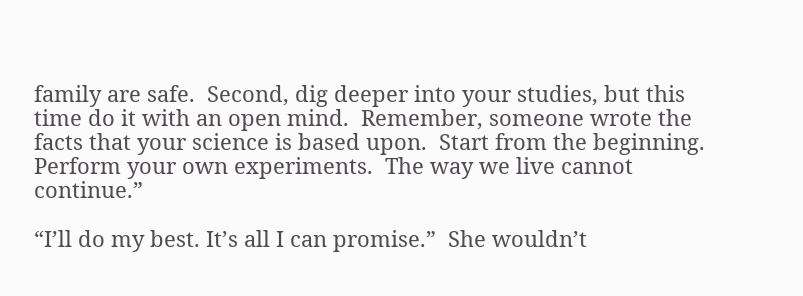family are safe.  Second, dig deeper into your studies, but this time do it with an open mind.  Remember, someone wrote the facts that your science is based upon.  Start from the beginning.  Perform your own experiments.  The way we live cannot continue.”

“I’ll do my best. It’s all I can promise.”  She wouldn’t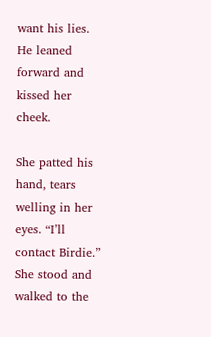want his lies.  He leaned forward and kissed her cheek.

She patted his hand, tears welling in her eyes. “I’ll contact Birdie.”  She stood and walked to the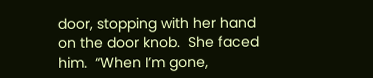door, stopping with her hand on the door knob.  She faced him.  “When I’m gone,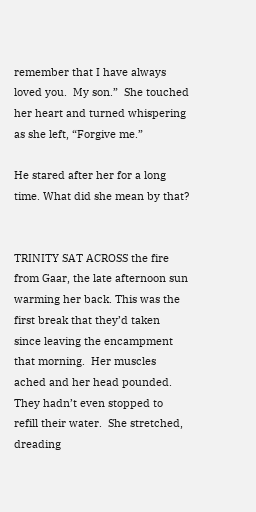remember that I have always loved you.  My son.”  She touched her heart and turned whispering as she left, “Forgive me.”

He stared after her for a long time. What did she mean by that?


TRINITY SAT ACROSS the fire from Gaar, the late afternoon sun warming her back. This was the first break that they’d taken since leaving the encampment that morning.  Her muscles ached and her head pounded.  They hadn’t even stopped to refill their water.  She stretched, dreading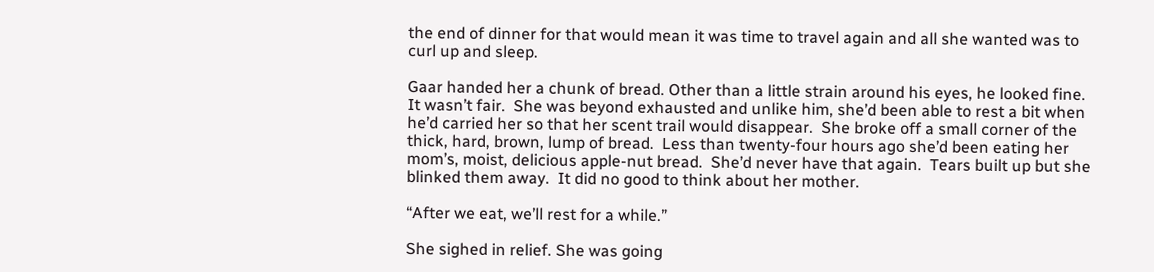the end of dinner for that would mean it was time to travel again and all she wanted was to curl up and sleep.

Gaar handed her a chunk of bread. Other than a little strain around his eyes, he looked fine.  It wasn’t fair.  She was beyond exhausted and unlike him, she’d been able to rest a bit when he’d carried her so that her scent trail would disappear.  She broke off a small corner of the thick, hard, brown, lump of bread.  Less than twenty-four hours ago she’d been eating her mom’s, moist, delicious apple-nut bread.  She’d never have that again.  Tears built up but she blinked them away.  It did no good to think about her mother.

“After we eat, we’ll rest for a while.”

She sighed in relief. She was going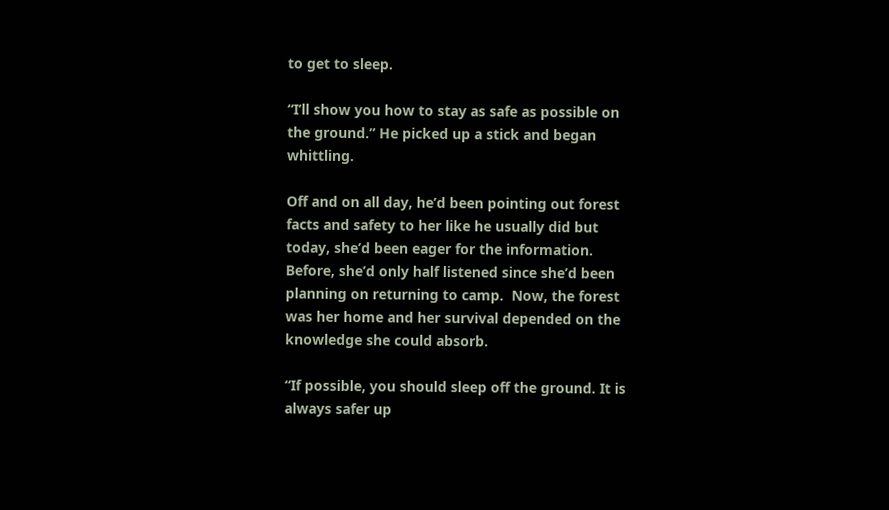to get to sleep.

“I’ll show you how to stay as safe as possible on the ground.” He picked up a stick and began whittling.

Off and on all day, he’d been pointing out forest facts and safety to her like he usually did but today, she’d been eager for the information. Before, she’d only half listened since she’d been planning on returning to camp.  Now, the forest was her home and her survival depended on the knowledge she could absorb.

“If possible, you should sleep off the ground. It is always safer up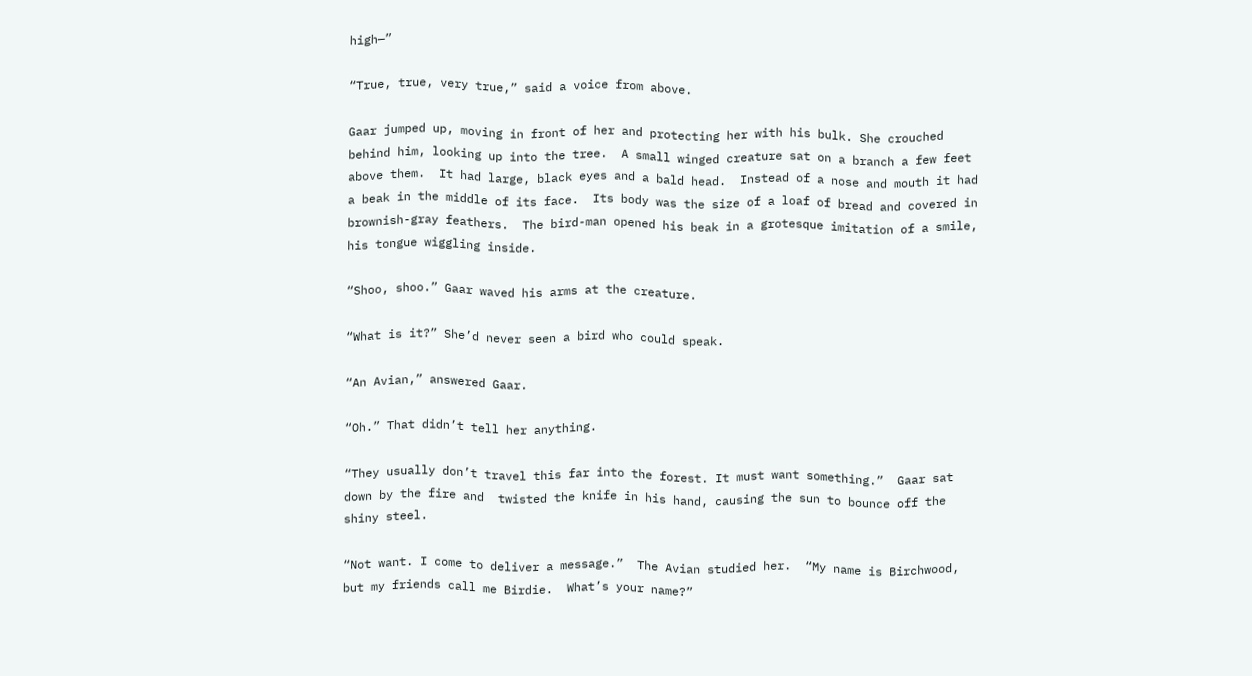high—”

“True, true, very true,” said a voice from above.

Gaar jumped up, moving in front of her and protecting her with his bulk. She crouched behind him, looking up into the tree.  A small winged creature sat on a branch a few feet above them.  It had large, black eyes and a bald head.  Instead of a nose and mouth it had a beak in the middle of its face.  Its body was the size of a loaf of bread and covered in brownish-gray feathers.  The bird-man opened his beak in a grotesque imitation of a smile, his tongue wiggling inside.

“Shoo, shoo.” Gaar waved his arms at the creature.

“What is it?” She’d never seen a bird who could speak.

“An Avian,” answered Gaar.

“Oh.” That didn’t tell her anything.

“They usually don’t travel this far into the forest. It must want something.”  Gaar sat down by the fire and  twisted the knife in his hand, causing the sun to bounce off the shiny steel.

“Not want. I come to deliver a message.”  The Avian studied her.  “My name is Birchwood, but my friends call me Birdie.  What’s your name?”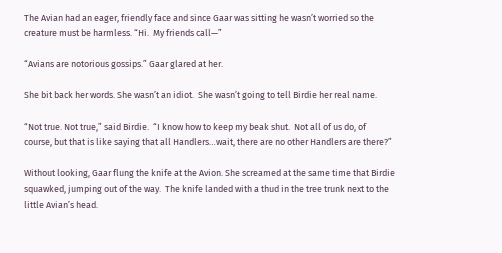The Avian had an eager, friendly face and since Gaar was sitting he wasn’t worried so the creature must be harmless. “Hi.  My friends call—”

“Avians are notorious gossips.” Gaar glared at her.

She bit back her words. She wasn’t an idiot.  She wasn’t going to tell Birdie her real name.

“Not true. Not true,” said Birdie.  “I know how to keep my beak shut.  Not all of us do, of course, but that is like saying that all Handlers…wait, there are no other Handlers are there?”

Without looking, Gaar flung the knife at the Avion. She screamed at the same time that Birdie squawked, jumping out of the way.  The knife landed with a thud in the tree trunk next to the little Avian’s head.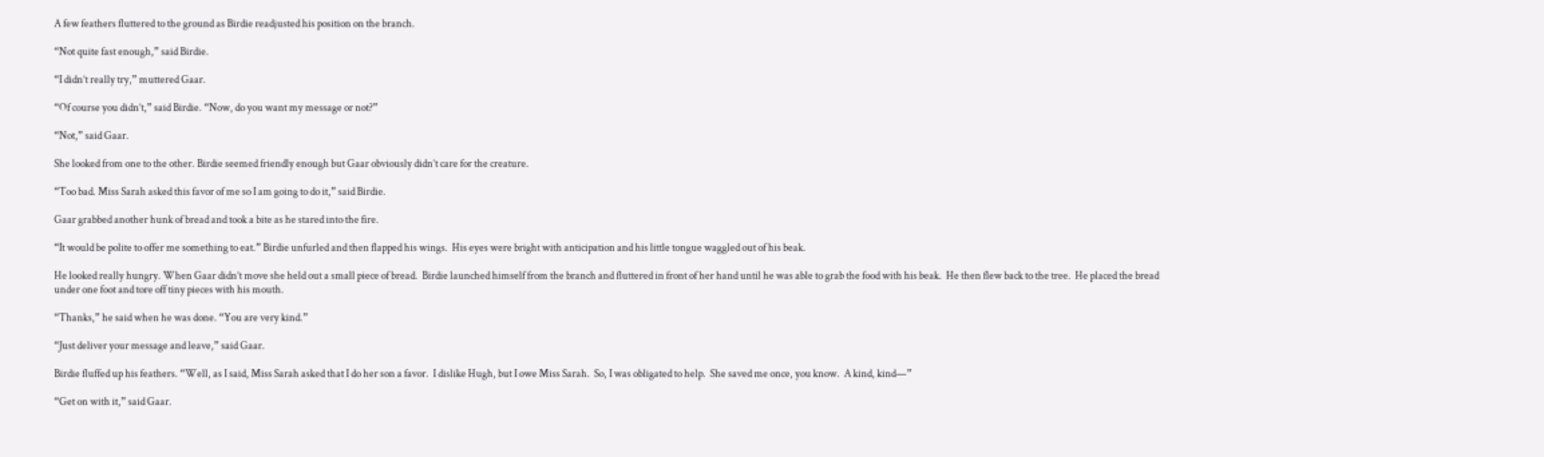A few feathers fluttered to the ground as Birdie readjusted his position on the branch.

“Not quite fast enough,” said Birdie.

“I didn’t really try,” muttered Gaar.

“Of course you didn’t,” said Birdie. “Now, do you want my message or not?”

“Not,” said Gaar.

She looked from one to the other. Birdie seemed friendly enough but Gaar obviously didn’t care for the creature.

“Too bad. Miss Sarah asked this favor of me so I am going to do it,” said Birdie.

Gaar grabbed another hunk of bread and took a bite as he stared into the fire.

“It would be polite to offer me something to eat.” Birdie unfurled and then flapped his wings.  His eyes were bright with anticipation and his little tongue waggled out of his beak.

He looked really hungry. When Gaar didn’t move she held out a small piece of bread.  Birdie launched himself from the branch and fluttered in front of her hand until he was able to grab the food with his beak.  He then flew back to the tree.  He placed the bread under one foot and tore off tiny pieces with his mouth.

“Thanks,” he said when he was done. “You are very kind.”

“Just deliver your message and leave,” said Gaar.

Birdie fluffed up his feathers. “Well, as I said, Miss Sarah asked that I do her son a favor.  I dislike Hugh, but I owe Miss Sarah.  So, I was obligated to help.  She saved me once, you know.  A kind, kind—”

“Get on with it,” said Gaar.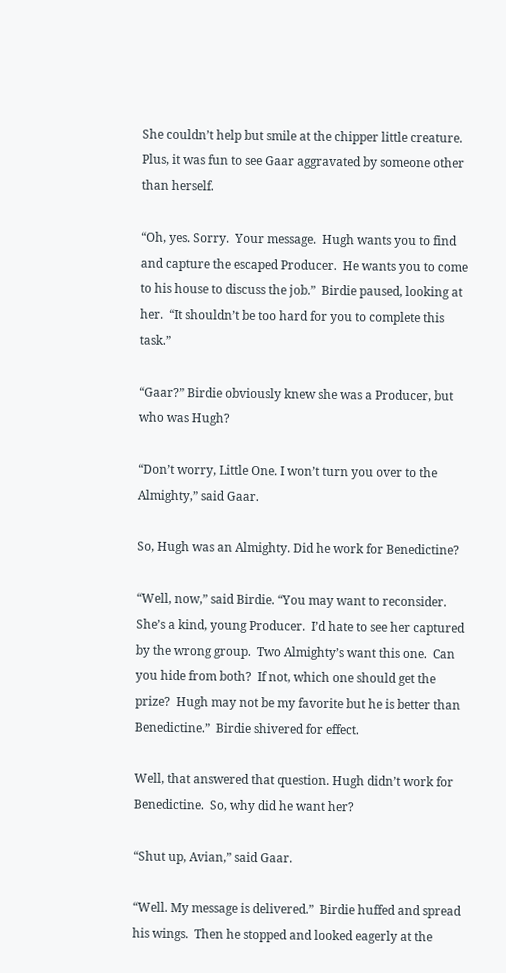She couldn’t help but smile at the chipper little creature. Plus, it was fun to see Gaar aggravated by someone other than herself.

“Oh, yes. Sorry.  Your message.  Hugh wants you to find and capture the escaped Producer.  He wants you to come to his house to discuss the job.”  Birdie paused, looking at her.  “It shouldn’t be too hard for you to complete this task.”

“Gaar?” Birdie obviously knew she was a Producer, but who was Hugh?

“Don’t worry, Little One. I won’t turn you over to the Almighty,” said Gaar.

So, Hugh was an Almighty. Did he work for Benedictine?

“Well, now,” said Birdie. “You may want to reconsider.  She’s a kind, young Producer.  I’d hate to see her captured by the wrong group.  Two Almighty’s want this one.  Can you hide from both?  If not, which one should get the prize?  Hugh may not be my favorite but he is better than Benedictine.”  Birdie shivered for effect.

Well, that answered that question. Hugh didn’t work for Benedictine.  So, why did he want her?

“Shut up, Avian,” said Gaar.

“Well. My message is delivered.”  Birdie huffed and spread his wings.  Then he stopped and looked eagerly at the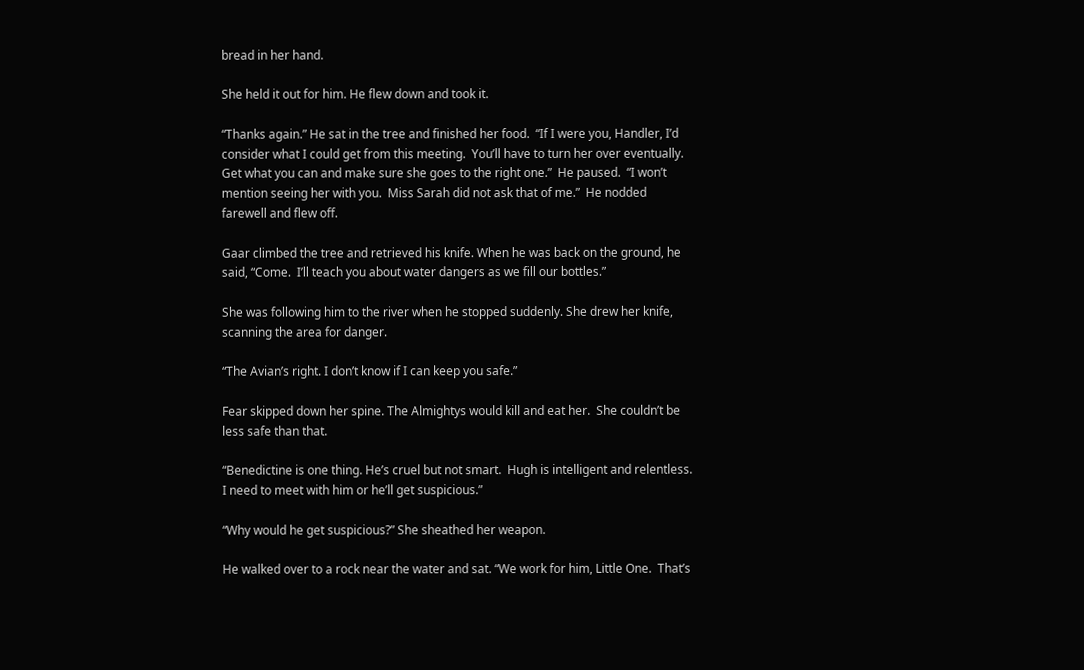bread in her hand.

She held it out for him. He flew down and took it.

“Thanks again.” He sat in the tree and finished her food.  “If I were you, Handler, I’d consider what I could get from this meeting.  You’ll have to turn her over eventually.  Get what you can and make sure she goes to the right one.”  He paused.  “I won’t mention seeing her with you.  Miss Sarah did not ask that of me.”  He nodded farewell and flew off.

Gaar climbed the tree and retrieved his knife. When he was back on the ground, he said, “Come.  I’ll teach you about water dangers as we fill our bottles.”

She was following him to the river when he stopped suddenly. She drew her knife, scanning the area for danger.

“The Avian’s right. I don’t know if I can keep you safe.”

Fear skipped down her spine. The Almightys would kill and eat her.  She couldn’t be less safe than that.

“Benedictine is one thing. He’s cruel but not smart.  Hugh is intelligent and relentless.  I need to meet with him or he’ll get suspicious.”

“Why would he get suspicious?” She sheathed her weapon.

He walked over to a rock near the water and sat. “We work for him, Little One.  That’s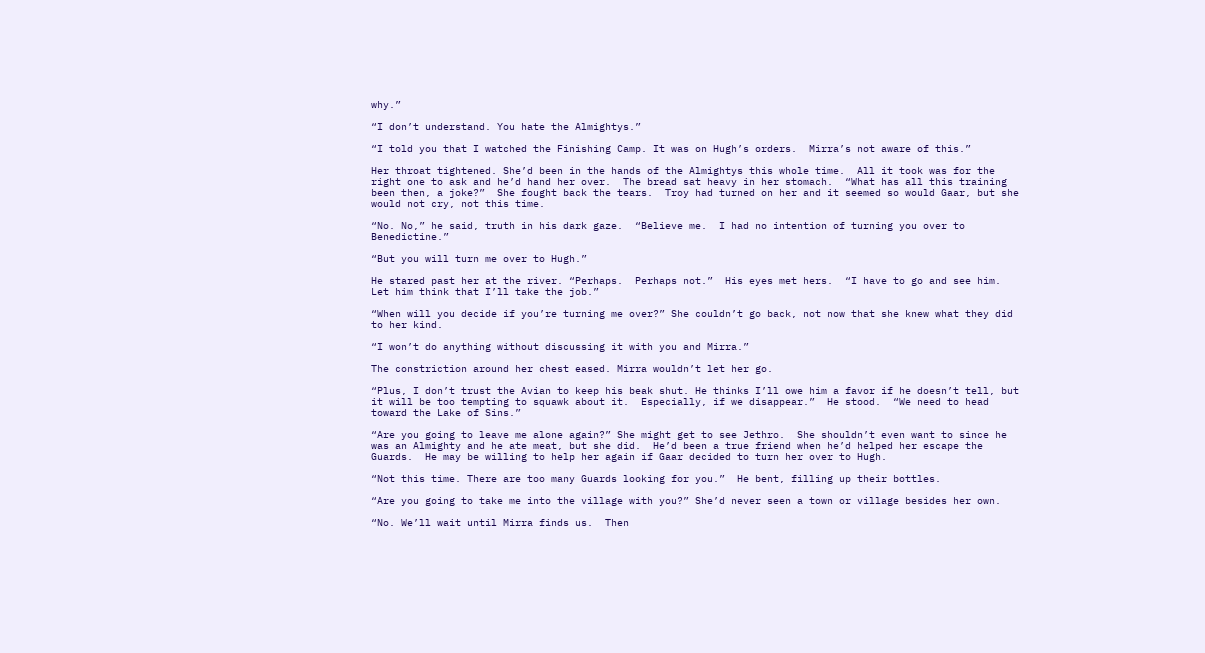why.”

“I don’t understand. You hate the Almightys.”

“I told you that I watched the Finishing Camp. It was on Hugh’s orders.  Mirra’s not aware of this.”

Her throat tightened. She’d been in the hands of the Almightys this whole time.  All it took was for the right one to ask and he’d hand her over.  The bread sat heavy in her stomach.  “What has all this training been then, a joke?”  She fought back the tears.  Troy had turned on her and it seemed so would Gaar, but she would not cry, not this time.

“No. No,” he said, truth in his dark gaze.  “Believe me.  I had no intention of turning you over to Benedictine.”

“But you will turn me over to Hugh.”

He stared past her at the river. “Perhaps.  Perhaps not.”  His eyes met hers.  “I have to go and see him.  Let him think that I’ll take the job.”

“When will you decide if you’re turning me over?” She couldn’t go back, not now that she knew what they did to her kind.

“I won’t do anything without discussing it with you and Mirra.”

The constriction around her chest eased. Mirra wouldn’t let her go.

“Plus, I don’t trust the Avian to keep his beak shut. He thinks I’ll owe him a favor if he doesn’t tell, but it will be too tempting to squawk about it.  Especially, if we disappear.”  He stood.  “We need to head toward the Lake of Sins.”

“Are you going to leave me alone again?” She might get to see Jethro.  She shouldn’t even want to since he was an Almighty and he ate meat, but she did.  He’d been a true friend when he’d helped her escape the Guards.  He may be willing to help her again if Gaar decided to turn her over to Hugh.

“Not this time. There are too many Guards looking for you.”  He bent, filling up their bottles.

“Are you going to take me into the village with you?” She’d never seen a town or village besides her own.

“No. We’ll wait until Mirra finds us.  Then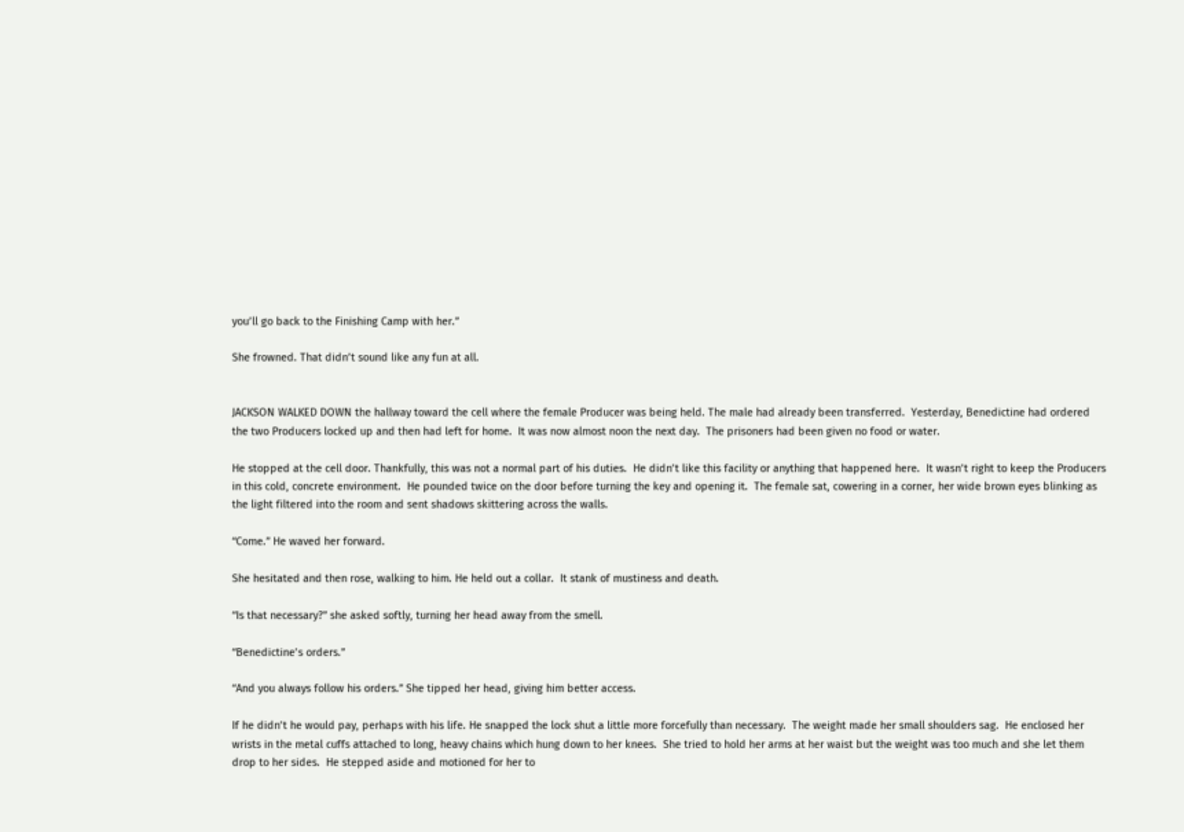you’ll go back to the Finishing Camp with her.”

She frowned. That didn’t sound like any fun at all.


JACKSON WALKED DOWN the hallway toward the cell where the female Producer was being held. The male had already been transferred.  Yesterday, Benedictine had ordered the two Producers locked up and then had left for home.  It was now almost noon the next day.  The prisoners had been given no food or water.

He stopped at the cell door. Thankfully, this was not a normal part of his duties.  He didn’t like this facility or anything that happened here.  It wasn’t right to keep the Producers in this cold, concrete environment.  He pounded twice on the door before turning the key and opening it.  The female sat, cowering in a corner, her wide brown eyes blinking as the light filtered into the room and sent shadows skittering across the walls.

“Come.” He waved her forward.

She hesitated and then rose, walking to him. He held out a collar.  It stank of mustiness and death.

“Is that necessary?” she asked softly, turning her head away from the smell.

“Benedictine’s orders.”

“And you always follow his orders.” She tipped her head, giving him better access.

If he didn’t he would pay, perhaps with his life. He snapped the lock shut a little more forcefully than necessary.  The weight made her small shoulders sag.  He enclosed her wrists in the metal cuffs attached to long, heavy chains which hung down to her knees.  She tried to hold her arms at her waist but the weight was too much and she let them drop to her sides.  He stepped aside and motioned for her to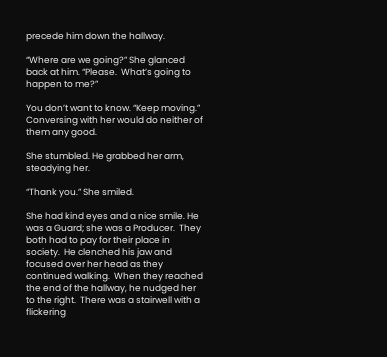precede him down the hallway.

“Where are we going?” She glanced back at him. “Please.  What’s going to happen to me?”

You don’t want to know. “Keep moving.”  Conversing with her would do neither of them any good.

She stumbled. He grabbed her arm, steadying her.

“Thank you.” She smiled.

She had kind eyes and a nice smile. He was a Guard; she was a Producer.  They both had to pay for their place in society.  He clenched his jaw and focused over her head as they continued walking.  When they reached the end of the hallway, he nudged her to the right.  There was a stairwell with a flickering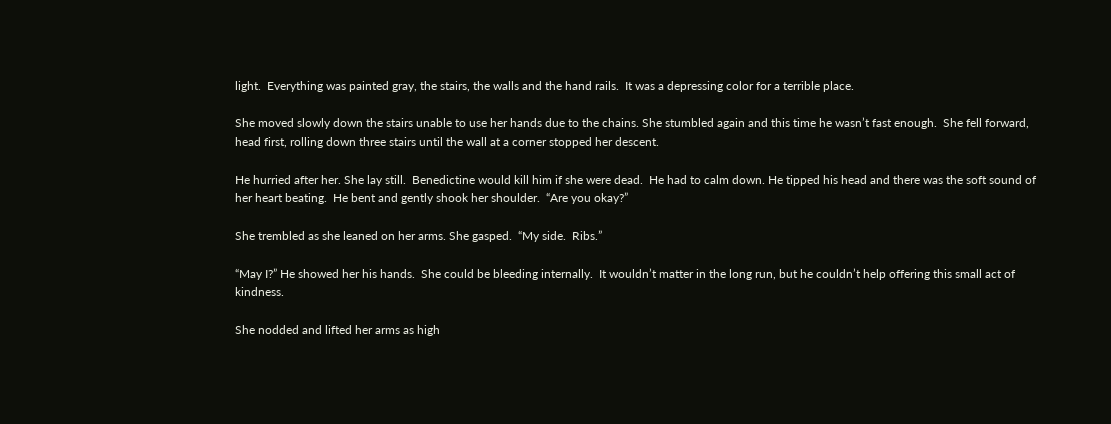light.  Everything was painted gray, the stairs, the walls and the hand rails.  It was a depressing color for a terrible place.

She moved slowly down the stairs unable to use her hands due to the chains. She stumbled again and this time he wasn’t fast enough.  She fell forward, head first, rolling down three stairs until the wall at a corner stopped her descent.

He hurried after her. She lay still.  Benedictine would kill him if she were dead.  He had to calm down. He tipped his head and there was the soft sound of her heart beating.  He bent and gently shook her shoulder.  “Are you okay?”

She trembled as she leaned on her arms. She gasped.  “My side.  Ribs.”

“May I?” He showed her his hands.  She could be bleeding internally.  It wouldn’t matter in the long run, but he couldn’t help offering this small act of kindness.

She nodded and lifted her arms as high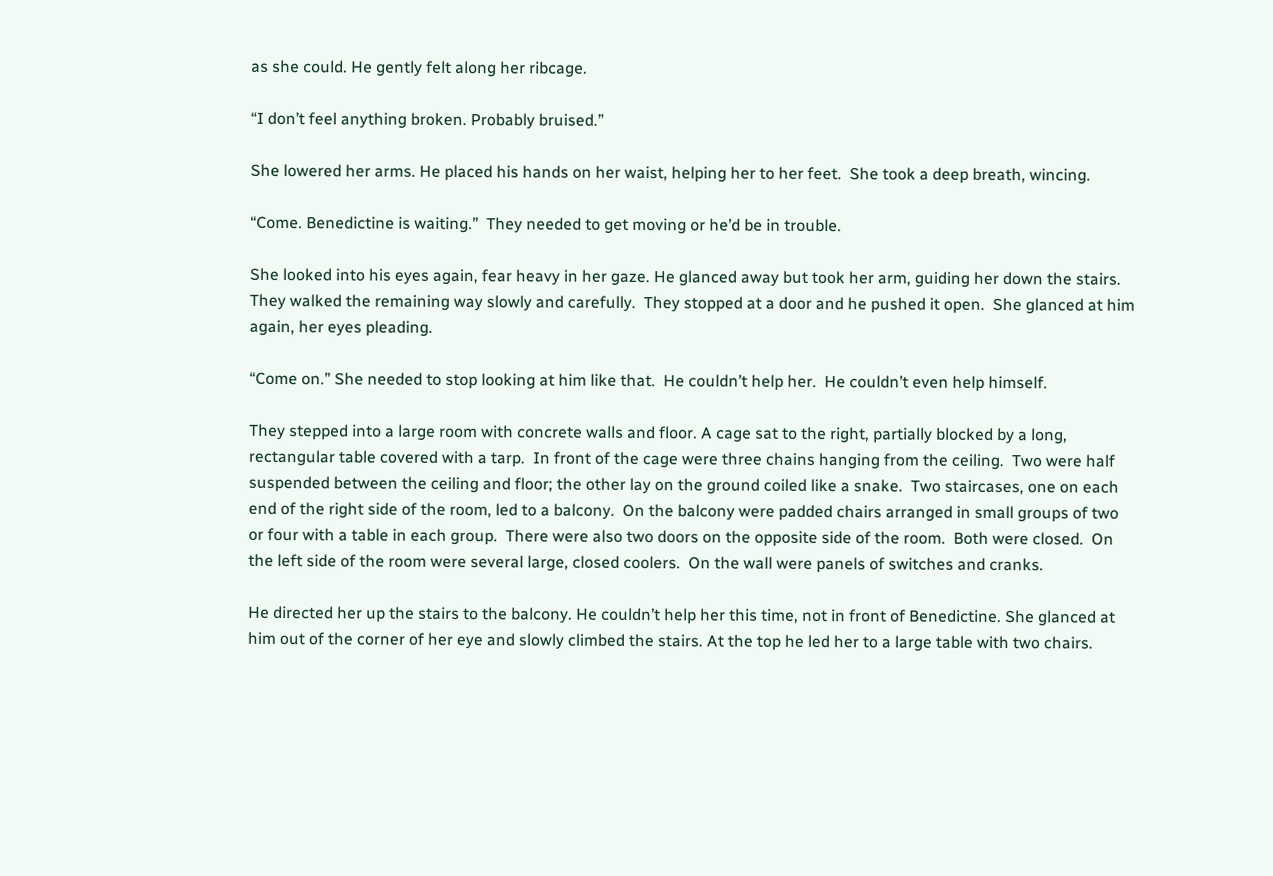as she could. He gently felt along her ribcage.

“I don’t feel anything broken. Probably bruised.”

She lowered her arms. He placed his hands on her waist, helping her to her feet.  She took a deep breath, wincing.

“Come. Benedictine is waiting.”  They needed to get moving or he’d be in trouble.

She looked into his eyes again, fear heavy in her gaze. He glanced away but took her arm, guiding her down the stairs.  They walked the remaining way slowly and carefully.  They stopped at a door and he pushed it open.  She glanced at him again, her eyes pleading.

“Come on.” She needed to stop looking at him like that.  He couldn’t help her.  He couldn’t even help himself.

They stepped into a large room with concrete walls and floor. A cage sat to the right, partially blocked by a long, rectangular table covered with a tarp.  In front of the cage were three chains hanging from the ceiling.  Two were half suspended between the ceiling and floor; the other lay on the ground coiled like a snake.  Two staircases, one on each end of the right side of the room, led to a balcony.  On the balcony were padded chairs arranged in small groups of two or four with a table in each group.  There were also two doors on the opposite side of the room.  Both were closed.  On the left side of the room were several large, closed coolers.  On the wall were panels of switches and cranks.

He directed her up the stairs to the balcony. He couldn’t help her this time, not in front of Benedictine. She glanced at him out of the corner of her eye and slowly climbed the stairs. At the top he led her to a large table with two chairs.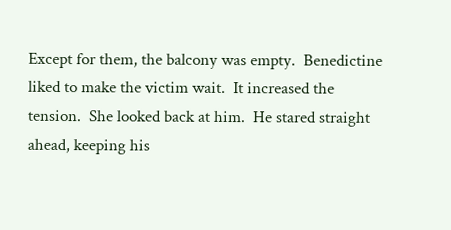Except for them, the balcony was empty.  Benedictine liked to make the victim wait.  It increased the tension.  She looked back at him.  He stared straight ahead, keeping his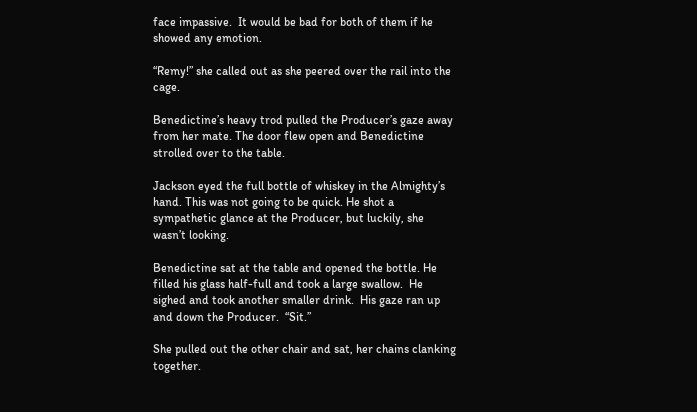face impassive.  It would be bad for both of them if he showed any emotion.

“Remy!” she called out as she peered over the rail into the cage.

Benedictine’s heavy trod pulled the Producer’s gaze away from her mate. The door flew open and Benedictine strolled over to the table.

Jackson eyed the full bottle of whiskey in the Almighty’s hand. This was not going to be quick. He shot a sympathetic glance at the Producer, but luckily, she wasn’t looking.

Benedictine sat at the table and opened the bottle. He filled his glass half-full and took a large swallow.  He sighed and took another smaller drink.  His gaze ran up and down the Producer.  “Sit.”

She pulled out the other chair and sat, her chains clanking together.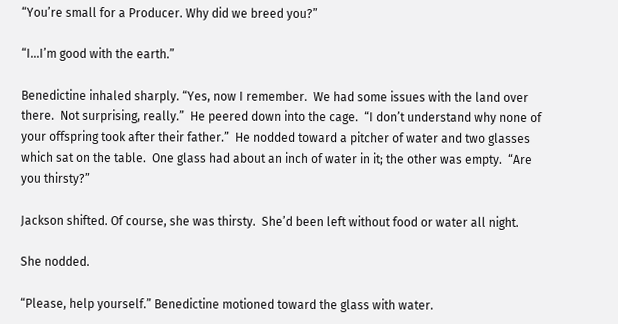“You’re small for a Producer. Why did we breed you?”

“I…I’m good with the earth.”

Benedictine inhaled sharply. “Yes, now I remember.  We had some issues with the land over there.  Not surprising, really.”  He peered down into the cage.  “I don’t understand why none of your offspring took after their father.”  He nodded toward a pitcher of water and two glasses which sat on the table.  One glass had about an inch of water in it; the other was empty.  “Are you thirsty?”

Jackson shifted. Of course, she was thirsty.  She’d been left without food or water all night.

She nodded.

“Please, help yourself.” Benedictine motioned toward the glass with water.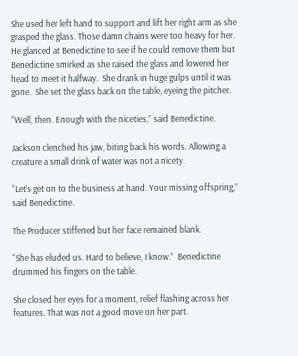She used her left hand to support and lift her right arm as she grasped the glass. Those damn chains were too heavy for her.  He glanced at Benedictine to see if he could remove them but Benedictine smirked as she raised the glass and lowered her head to meet it halfway.  She drank in huge gulps until it was gone.  She set the glass back on the table, eyeing the pitcher.

“Well, then. Enough with the niceties,” said Benedictine.

Jackson clenched his jaw, biting back his words. Allowing a creature a small drink of water was not a nicety.

“Let’s get on to the business at hand. Your missing offspring,” said Benedictine.

The Producer stiffened but her face remained blank.

“She has eluded us. Hard to believe, I know.”  Benedictine drummed his fingers on the table.

She closed her eyes for a moment, relief flashing across her features. That was not a good move on her part.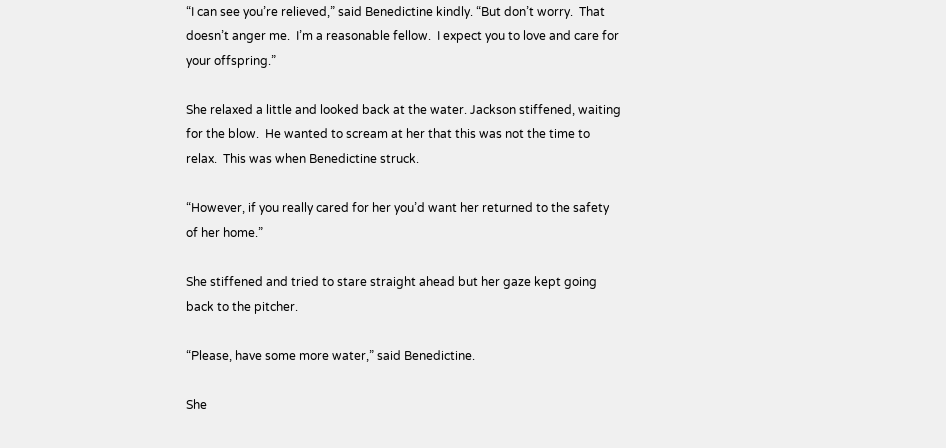“I can see you’re relieved,” said Benedictine kindly. “But don’t worry.  That doesn’t anger me.  I’m a reasonable fellow.  I expect you to love and care for your offspring.”

She relaxed a little and looked back at the water. Jackson stiffened, waiting for the blow.  He wanted to scream at her that this was not the time to relax.  This was when Benedictine struck.

“However, if you really cared for her you’d want her returned to the safety of her home.”

She stiffened and tried to stare straight ahead but her gaze kept going back to the pitcher.

“Please, have some more water,” said Benedictine.

She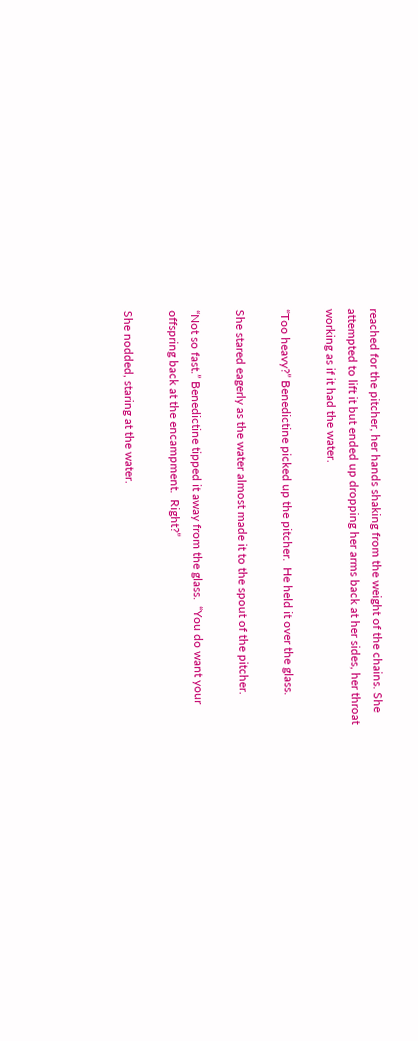reached for the pitcher, her hands shaking from the weight of the chains. She attempted to lift it but ended up dropping her arms back at her sides, her throat working as if it had the water.

“Too heavy?” Benedictine picked up the pitcher.  He held it over the glass.

She stared eagerly as the water almost made it to the spout of the pitcher.

“Not so fast.” Benedictine tipped it away from the glass.  “You do want your offspring back at the encampment.  Right?”

She nodded, staring at the water.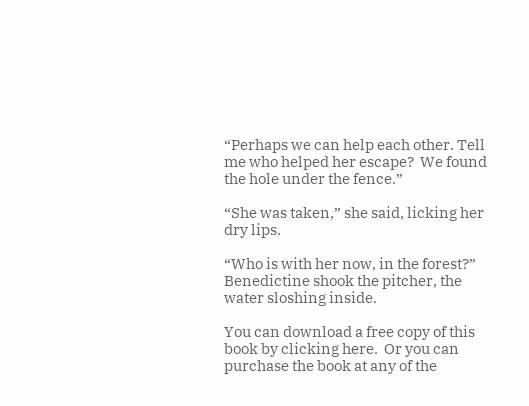“Perhaps we can help each other. Tell me who helped her escape?  We found the hole under the fence.”

“She was taken,” she said, licking her dry lips.

“Who is with her now, in the forest?” Benedictine shook the pitcher, the water sloshing inside.

You can download a free copy of this book by clicking here.  Or you can purchase the book at any of the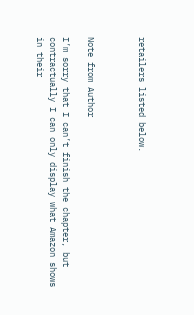retailers listed below.



Note from Author

I’m sorry that I can’t finish the chapter, but contractually I can only display what Amazon shows in their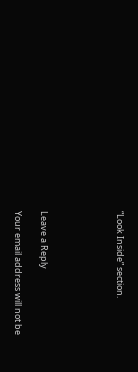“Look Inside” section.





Leave a Reply

Your email address will not be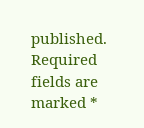published. Required fields are marked *